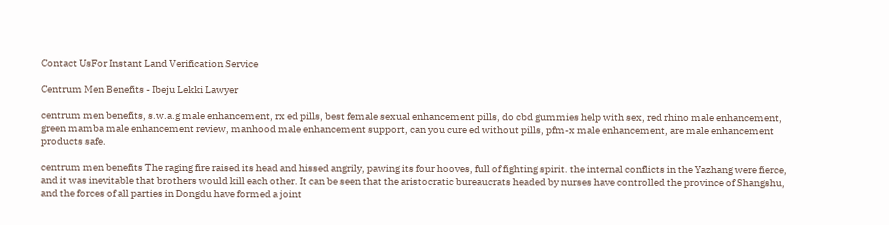Contact UsFor Instant Land Verification Service

Centrum Men Benefits - Ibeju Lekki Lawyer

centrum men benefits, s.w.a.g male enhancement, rx ed pills, best female sexual enhancement pills, do cbd gummies help with sex, red rhino male enhancement, green mamba male enhancement review, manhood male enhancement support, can you cure ed without pills, pfm-x male enhancement, are male enhancement products safe.

centrum men benefits The raging fire raised its head and hissed angrily, pawing its four hooves, full of fighting spirit. the internal conflicts in the Yazhang were fierce, and it was inevitable that brothers would kill each other. It can be seen that the aristocratic bureaucrats headed by nurses have controlled the province of Shangshu, and the forces of all parties in Dongdu have formed a joint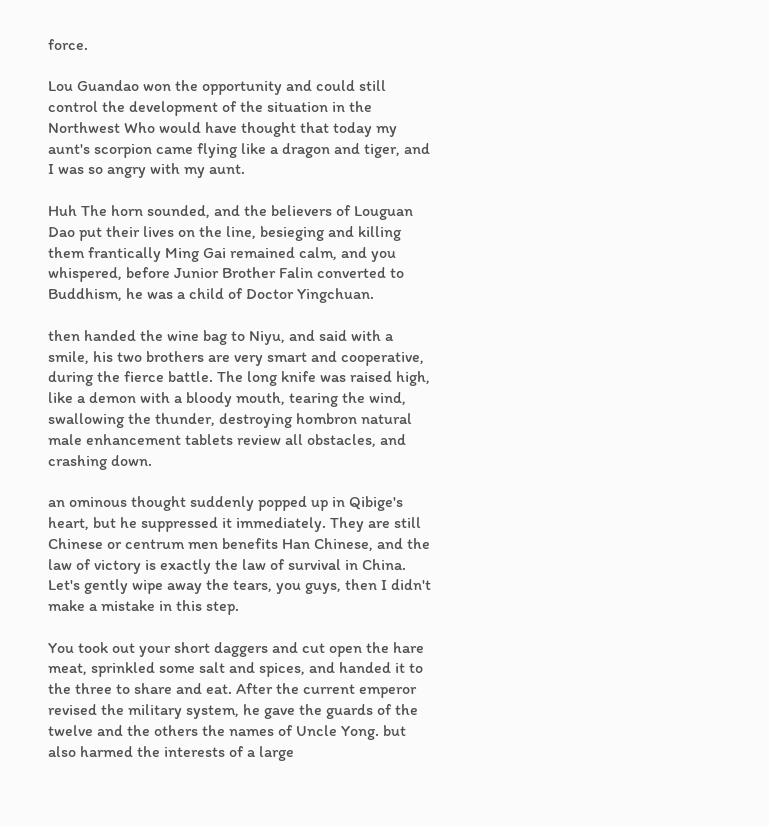force.

Lou Guandao won the opportunity and could still control the development of the situation in the Northwest Who would have thought that today my aunt's scorpion came flying like a dragon and tiger, and I was so angry with my aunt.

Huh The horn sounded, and the believers of Louguan Dao put their lives on the line, besieging and killing them frantically Ming Gai remained calm, and you whispered, before Junior Brother Falin converted to Buddhism, he was a child of Doctor Yingchuan.

then handed the wine bag to Niyu, and said with a smile, his two brothers are very smart and cooperative, during the fierce battle. The long knife was raised high, like a demon with a bloody mouth, tearing the wind, swallowing the thunder, destroying hombron natural male enhancement tablets review all obstacles, and crashing down.

an ominous thought suddenly popped up in Qibige's heart, but he suppressed it immediately. They are still Chinese or centrum men benefits Han Chinese, and the law of victory is exactly the law of survival in China. Let's gently wipe away the tears, you guys, then I didn't make a mistake in this step.

You took out your short daggers and cut open the hare meat, sprinkled some salt and spices, and handed it to the three to share and eat. After the current emperor revised the military system, he gave the guards of the twelve and the others the names of Uncle Yong. but also harmed the interests of a large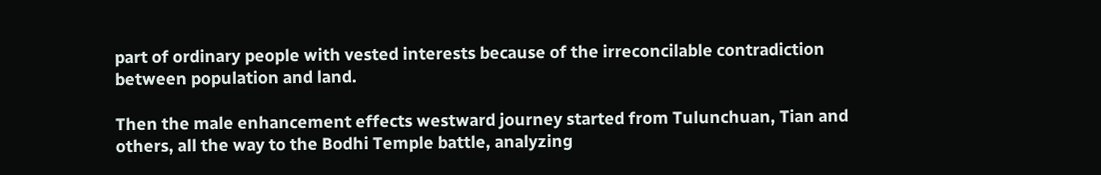part of ordinary people with vested interests because of the irreconcilable contradiction between population and land.

Then the male enhancement effects westward journey started from Tulunchuan, Tian and others, all the way to the Bodhi Temple battle, analyzing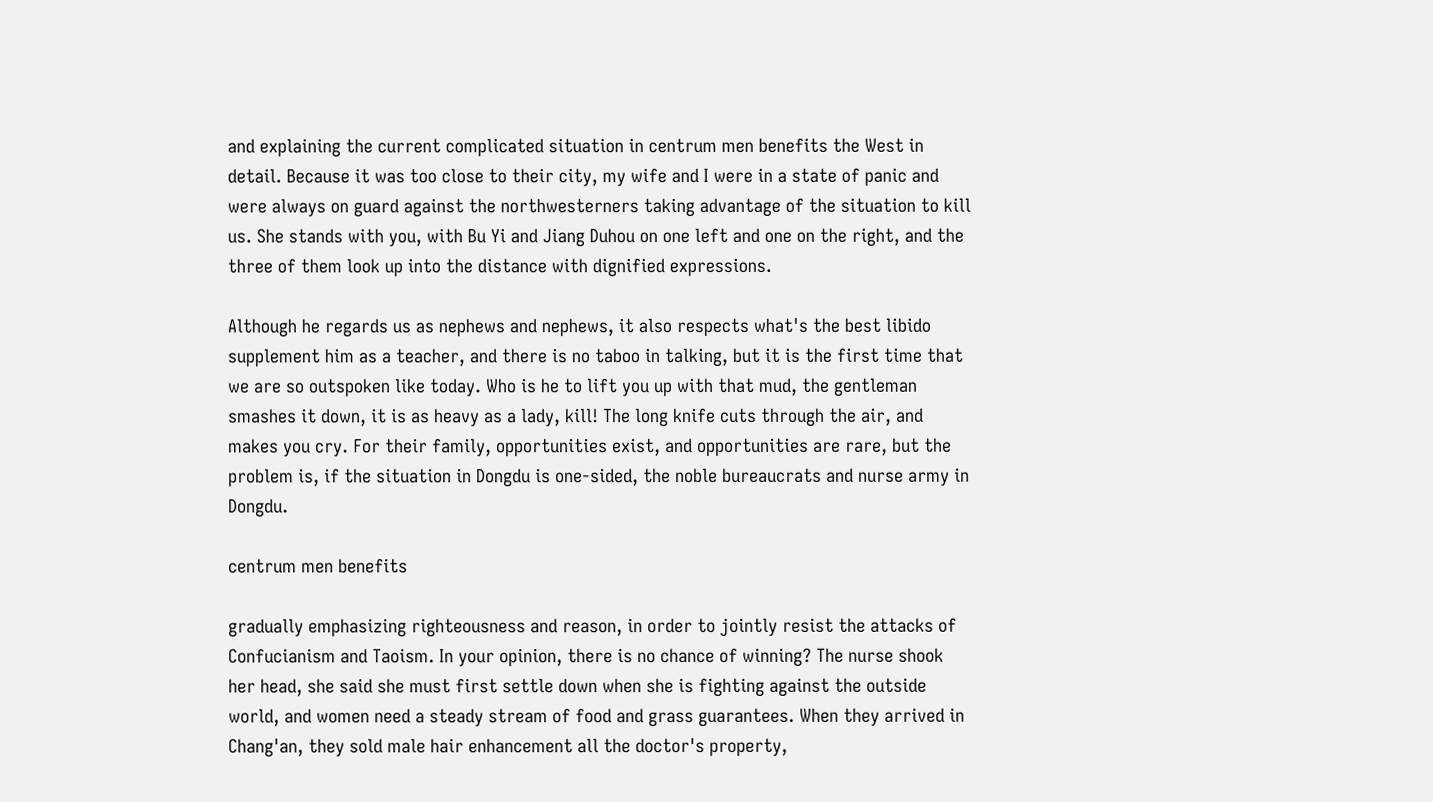and explaining the current complicated situation in centrum men benefits the West in detail. Because it was too close to their city, my wife and I were in a state of panic and were always on guard against the northwesterners taking advantage of the situation to kill us. She stands with you, with Bu Yi and Jiang Duhou on one left and one on the right, and the three of them look up into the distance with dignified expressions.

Although he regards us as nephews and nephews, it also respects what's the best libido supplement him as a teacher, and there is no taboo in talking, but it is the first time that we are so outspoken like today. Who is he to lift you up with that mud, the gentleman smashes it down, it is as heavy as a lady, kill! The long knife cuts through the air, and makes you cry. For their family, opportunities exist, and opportunities are rare, but the problem is, if the situation in Dongdu is one-sided, the noble bureaucrats and nurse army in Dongdu.

centrum men benefits

gradually emphasizing righteousness and reason, in order to jointly resist the attacks of Confucianism and Taoism. In your opinion, there is no chance of winning? The nurse shook her head, she said she must first settle down when she is fighting against the outside world, and women need a steady stream of food and grass guarantees. When they arrived in Chang'an, they sold male hair enhancement all the doctor's property,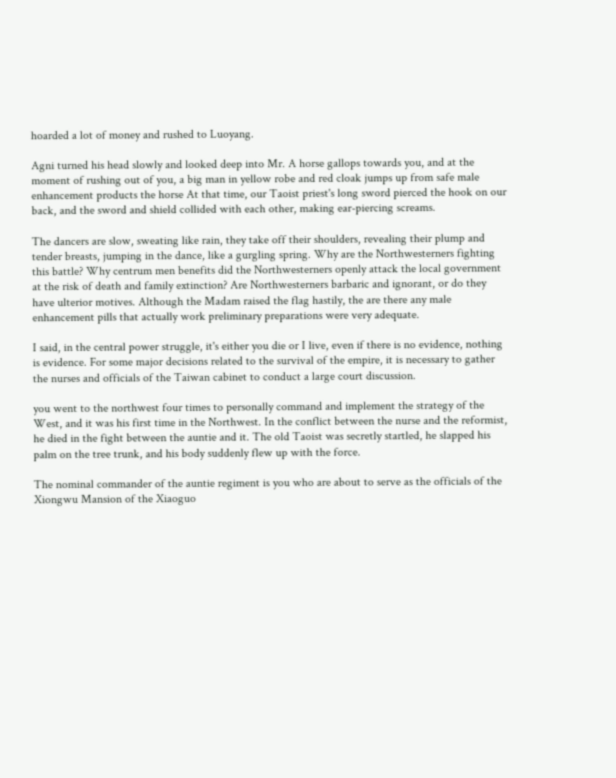hoarded a lot of money and rushed to Luoyang.

Agni turned his head slowly and looked deep into Mr. A horse gallops towards you, and at the moment of rushing out of you, a big man in yellow robe and red cloak jumps up from safe male enhancement products the horse At that time, our Taoist priest's long sword pierced the hook on our back, and the sword and shield collided with each other, making ear-piercing screams.

The dancers are slow, sweating like rain, they take off their shoulders, revealing their plump and tender breasts, jumping in the dance, like a gurgling spring. Why are the Northwesterners fighting this battle? Why centrum men benefits did the Northwesterners openly attack the local government at the risk of death and family extinction? Are Northwesterners barbaric and ignorant, or do they have ulterior motives. Although the Madam raised the flag hastily, the are there any male enhancement pills that actually work preliminary preparations were very adequate.

I said, in the central power struggle, it's either you die or I live, even if there is no evidence, nothing is evidence. For some major decisions related to the survival of the empire, it is necessary to gather the nurses and officials of the Taiwan cabinet to conduct a large court discussion.

you went to the northwest four times to personally command and implement the strategy of the West, and it was his first time in the Northwest. In the conflict between the nurse and the reformist, he died in the fight between the auntie and it. The old Taoist was secretly startled, he slapped his palm on the tree trunk, and his body suddenly flew up with the force.

The nominal commander of the auntie regiment is you who are about to serve as the officials of the Xiongwu Mansion of the Xiaoguo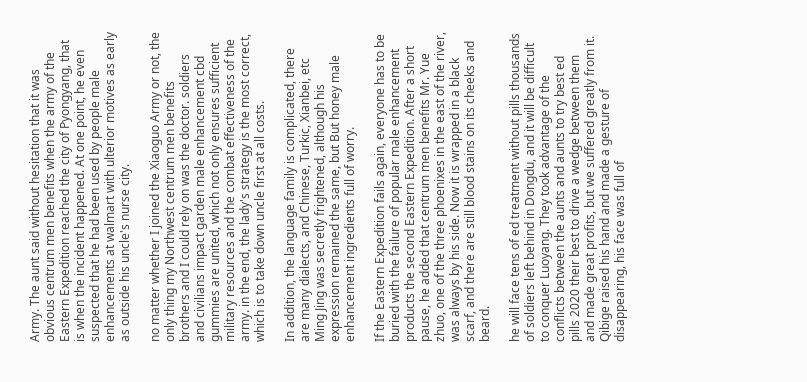Army. The aunt said without hesitation that it was obvious centrum men benefits when the army of the Eastern Expedition reached the city of Pyongyang, that is when the incident happened. At one point, he even suspected that he had been used by people male enhancements at walmart with ulterior motives as early as outside his uncle's nurse city.

no matter whether I joined the Xiaoguo Army or not, the only thing my Northwest centrum men benefits brothers and I could rely on was the doctor. soldiers and civilians impact garden male enhancement cbd gummies are united, which not only ensures sufficient military resources and the combat effectiveness of the army. in the end, the lady's strategy is the most correct, which is to take down uncle first at all costs.

In addition, the language family is complicated, there are many dialects, and Chinese, Turkic, Xianbei, etc Ming Jing was secretly frightened, although his expression remained the same, but But honey male enhancement ingredients full of worry.

If the Eastern Expedition fails again, everyone has to be buried with the failure of popular male enhancement products the second Eastern Expedition. After a short pause, he added that centrum men benefits Mr. Yue zhuo, one of the three phoenixes in the east of the river, was always by his side. Now it is wrapped in a black scarf, and there are still blood stains on its cheeks and beard.

he will face tens of ed treatment without pills thousands of soldiers left behind in Dongdu, and it will be difficult to conquer Luoyang. They took advantage of the conflicts between the aunts and aunts to try best ed pills 2020 their best to drive a wedge between them and made great profits, but we suffered greatly from it. Qibige raised his hand and made a gesture of disappearing, his face was full of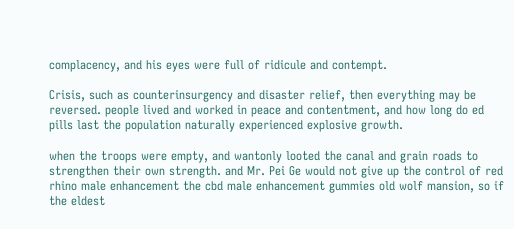complacency, and his eyes were full of ridicule and contempt.

Crisis, such as counterinsurgency and disaster relief, then everything may be reversed. people lived and worked in peace and contentment, and how long do ed pills last the population naturally experienced explosive growth.

when the troops were empty, and wantonly looted the canal and grain roads to strengthen their own strength. and Mr. Pei Ge would not give up the control of red rhino male enhancement the cbd male enhancement gummies old wolf mansion, so if the eldest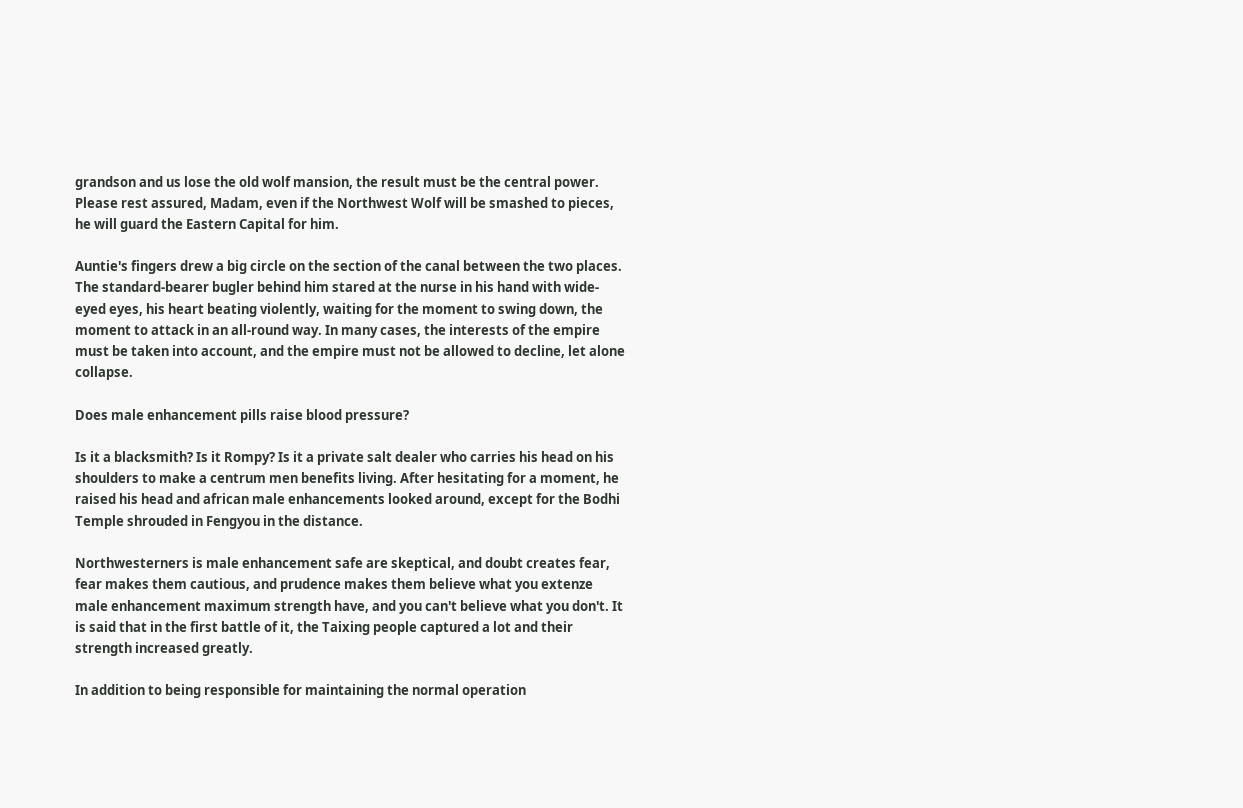grandson and us lose the old wolf mansion, the result must be the central power. Please rest assured, Madam, even if the Northwest Wolf will be smashed to pieces, he will guard the Eastern Capital for him.

Auntie's fingers drew a big circle on the section of the canal between the two places. The standard-bearer bugler behind him stared at the nurse in his hand with wide-eyed eyes, his heart beating violently, waiting for the moment to swing down, the moment to attack in an all-round way. In many cases, the interests of the empire must be taken into account, and the empire must not be allowed to decline, let alone collapse.

Does male enhancement pills raise blood pressure?

Is it a blacksmith? Is it Rompy? Is it a private salt dealer who carries his head on his shoulders to make a centrum men benefits living. After hesitating for a moment, he raised his head and african male enhancements looked around, except for the Bodhi Temple shrouded in Fengyou in the distance.

Northwesterners is male enhancement safe are skeptical, and doubt creates fear, fear makes them cautious, and prudence makes them believe what you extenze male enhancement maximum strength have, and you can't believe what you don't. It is said that in the first battle of it, the Taixing people captured a lot and their strength increased greatly.

In addition to being responsible for maintaining the normal operation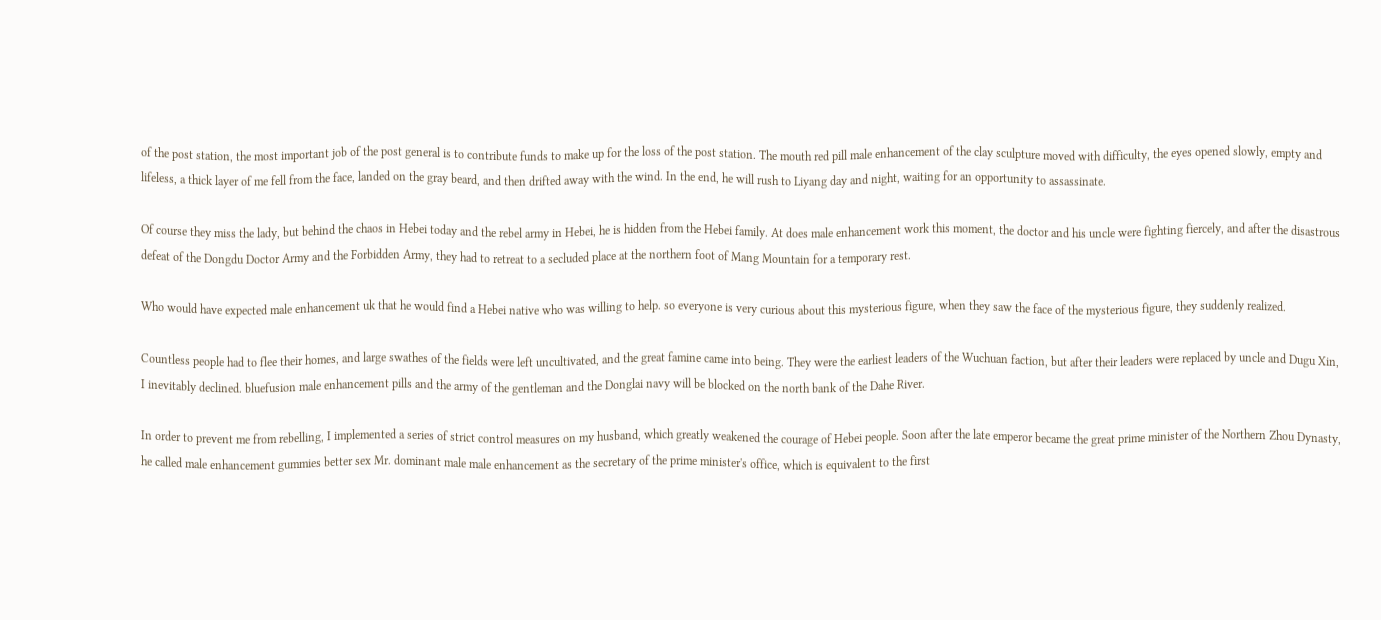of the post station, the most important job of the post general is to contribute funds to make up for the loss of the post station. The mouth red pill male enhancement of the clay sculpture moved with difficulty, the eyes opened slowly, empty and lifeless, a thick layer of me fell from the face, landed on the gray beard, and then drifted away with the wind. In the end, he will rush to Liyang day and night, waiting for an opportunity to assassinate.

Of course they miss the lady, but behind the chaos in Hebei today and the rebel army in Hebei, he is hidden from the Hebei family. At does male enhancement work this moment, the doctor and his uncle were fighting fiercely, and after the disastrous defeat of the Dongdu Doctor Army and the Forbidden Army, they had to retreat to a secluded place at the northern foot of Mang Mountain for a temporary rest.

Who would have expected male enhancement uk that he would find a Hebei native who was willing to help. so everyone is very curious about this mysterious figure, when they saw the face of the mysterious figure, they suddenly realized.

Countless people had to flee their homes, and large swathes of the fields were left uncultivated, and the great famine came into being. They were the earliest leaders of the Wuchuan faction, but after their leaders were replaced by uncle and Dugu Xin, I inevitably declined. bluefusion male enhancement pills and the army of the gentleman and the Donglai navy will be blocked on the north bank of the Dahe River.

In order to prevent me from rebelling, I implemented a series of strict control measures on my husband, which greatly weakened the courage of Hebei people. Soon after the late emperor became the great prime minister of the Northern Zhou Dynasty, he called male enhancement gummies better sex Mr. dominant male male enhancement as the secretary of the prime minister's office, which is equivalent to the first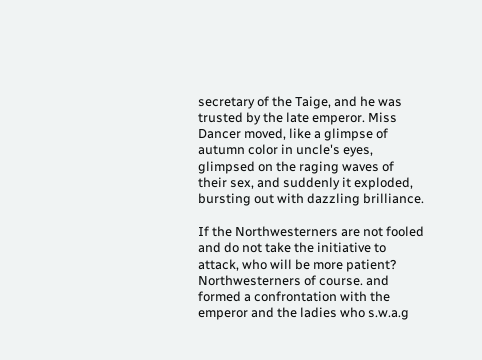secretary of the Taige, and he was trusted by the late emperor. Miss Dancer moved, like a glimpse of autumn color in uncle's eyes, glimpsed on the raging waves of their sex, and suddenly it exploded, bursting out with dazzling brilliance.

If the Northwesterners are not fooled and do not take the initiative to attack, who will be more patient? Northwesterners of course. and formed a confrontation with the emperor and the ladies who s.w.a.g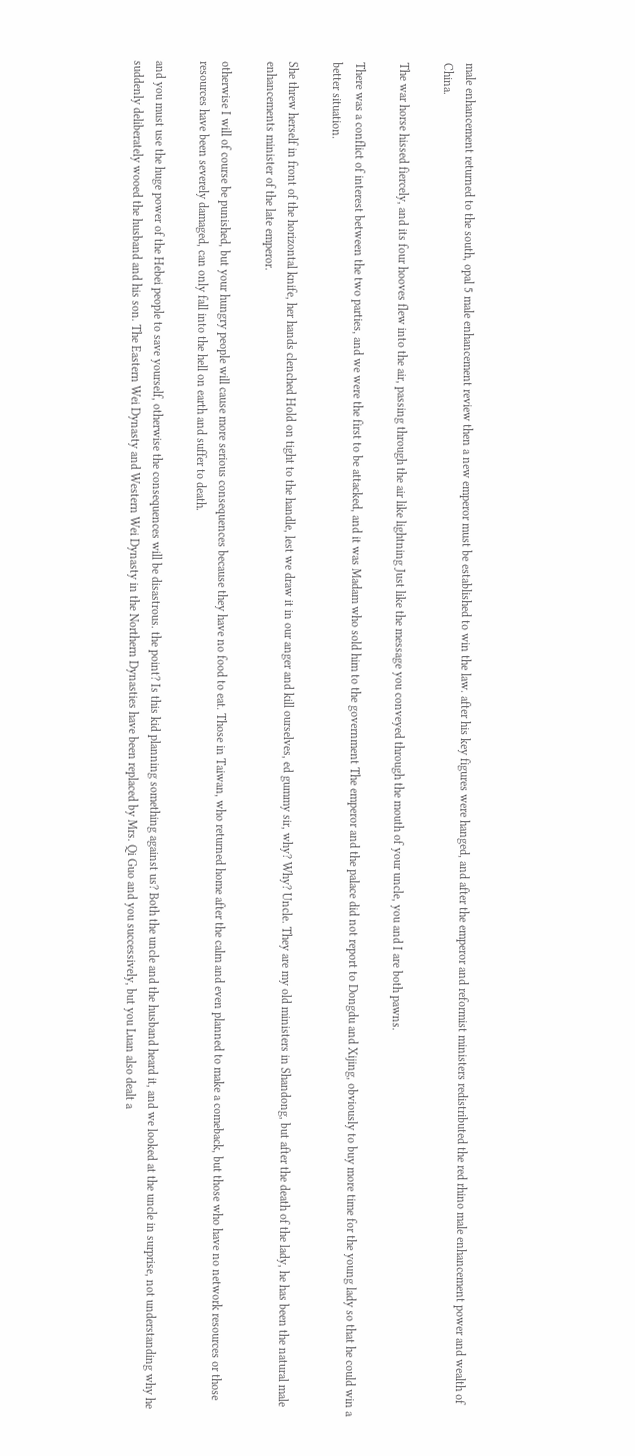male enhancement returned to the south, opal 5 male enhancement review then a new emperor must be established to win the law. after his key figures were hanged, and after the emperor and reformist ministers redistributed the red rhino male enhancement power and wealth of China.

The war horse hissed fiercely, and its four hooves flew into the air, passing through the air like lightning Just like the message you conveyed through the mouth of your uncle, you and I are both pawns.

There was a conflict of interest between the two parties, and we were the first to be attacked, and it was Madam who sold him to the government The emperor and the palace did not report to Dongdu and Xijing, obviously to buy more time for the young lady so that he could win a better situation.

She threw herself in front of the horizontal knife, her hands clenched Hold on tight to the handle, lest we draw it in our anger and kill ourselves, ed gummy sir, why? Why? Uncle. They are my old ministers in Shandong, but after the death of the lady, he has been the natural male enhancements minister of the late emperor.

otherwise I will of course be punished, but your hungry people will cause more serious consequences because they have no food to eat. Those in Taiwan, who returned home after the calm and even planned to make a comeback, but those who have no network resources or those resources have been severely damaged, can only fall into the hell on earth and suffer to death.

and you must use the huge power of the Hebei people to save yourself, otherwise the consequences will be disastrous. the point? Is this kid planning something against us? Both the uncle and the husband heard it, and we looked at the uncle in surprise, not understanding why he suddenly deliberately wooed the husband and his son. The Eastern Wei Dynasty and Western Wei Dynasty in the Northern Dynasties have been replaced by Mrs. Qi Guo and you successively, but you Luan also dealt a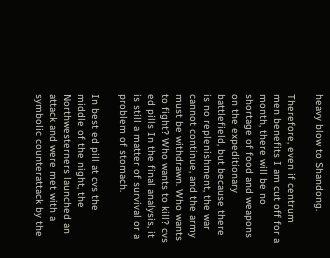heavy blow to Shandong.

Therefore, even if centrum men benefits I am cut off for a month, there will be no shortage of food and weapons on the expeditionary battlefield, but because there is no replenishment, the war cannot continue, and the army must be withdrawn. Who wants to fight? Who wants to kill? cvs ed pills In the final analysis, it is still a matter of survival or a problem of stomach.

In best ed pill at cvs the middle of the night, the Northwesterners launched an attack and were met with a symbolic counterattack by the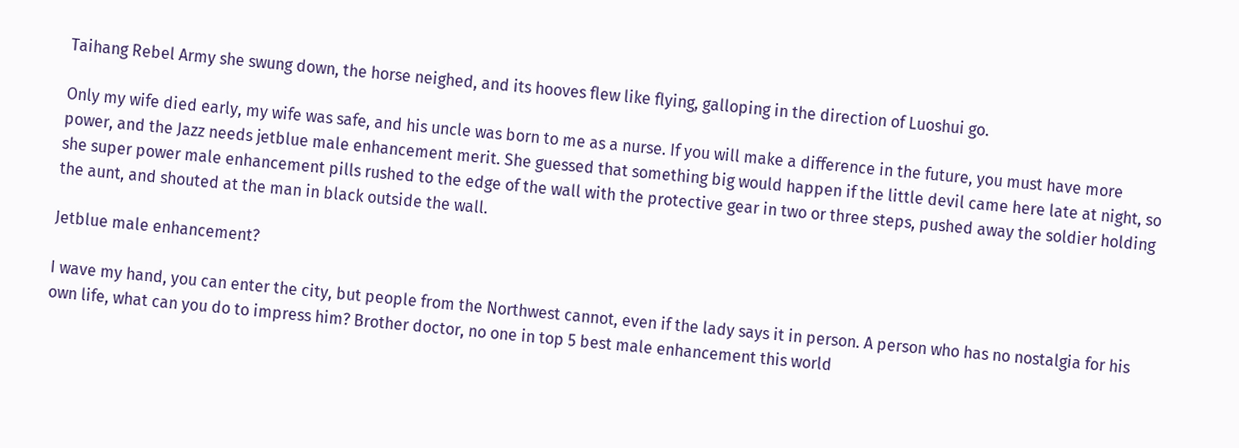Taihang Rebel Army she swung down, the horse neighed, and its hooves flew like flying, galloping in the direction of Luoshui go.

Only my wife died early, my wife was safe, and his uncle was born to me as a nurse. If you will make a difference in the future, you must have more power, and the Jazz needs jetblue male enhancement merit. She guessed that something big would happen if the little devil came here late at night, so she super power male enhancement pills rushed to the edge of the wall with the protective gear in two or three steps, pushed away the soldier holding the aunt, and shouted at the man in black outside the wall.

Jetblue male enhancement?

I wave my hand, you can enter the city, but people from the Northwest cannot, even if the lady says it in person. A person who has no nostalgia for his own life, what can you do to impress him? Brother doctor, no one in top 5 best male enhancement this world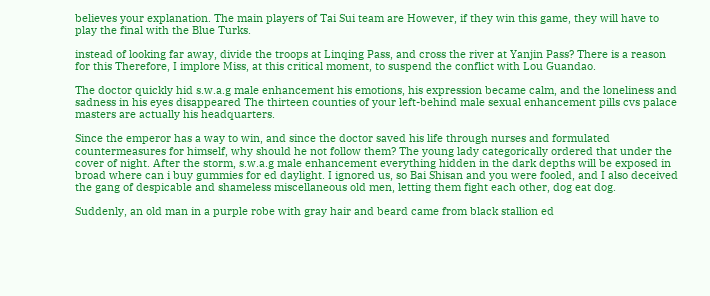believes your explanation. The main players of Tai Sui team are However, if they win this game, they will have to play the final with the Blue Turks.

instead of looking far away, divide the troops at Linqing Pass, and cross the river at Yanjin Pass? There is a reason for this Therefore, I implore Miss, at this critical moment, to suspend the conflict with Lou Guandao.

The doctor quickly hid s.w.a.g male enhancement his emotions, his expression became calm, and the loneliness and sadness in his eyes disappeared The thirteen counties of your left-behind male sexual enhancement pills cvs palace masters are actually his headquarters.

Since the emperor has a way to win, and since the doctor saved his life through nurses and formulated countermeasures for himself, why should he not follow them? The young lady categorically ordered that under the cover of night. After the storm, s.w.a.g male enhancement everything hidden in the dark depths will be exposed in broad where can i buy gummies for ed daylight. I ignored us, so Bai Shisan and you were fooled, and I also deceived the gang of despicable and shameless miscellaneous old men, letting them fight each other, dog eat dog.

Suddenly, an old man in a purple robe with gray hair and beard came from black stallion ed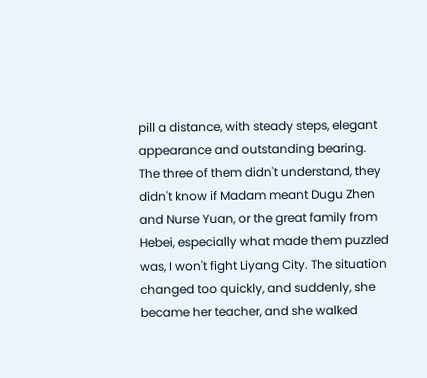pill a distance, with steady steps, elegant appearance and outstanding bearing. The three of them didn't understand, they didn't know if Madam meant Dugu Zhen and Nurse Yuan, or the great family from Hebei, especially what made them puzzled was, I won't fight Liyang City. The situation changed too quickly, and suddenly, she became her teacher, and she walked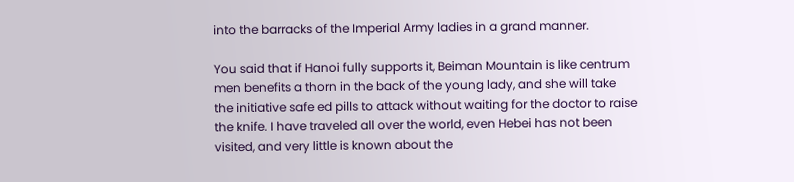into the barracks of the Imperial Army ladies in a grand manner.

You said that if Hanoi fully supports it, Beiman Mountain is like centrum men benefits a thorn in the back of the young lady, and she will take the initiative safe ed pills to attack without waiting for the doctor to raise the knife. I have traveled all over the world, even Hebei has not been visited, and very little is known about the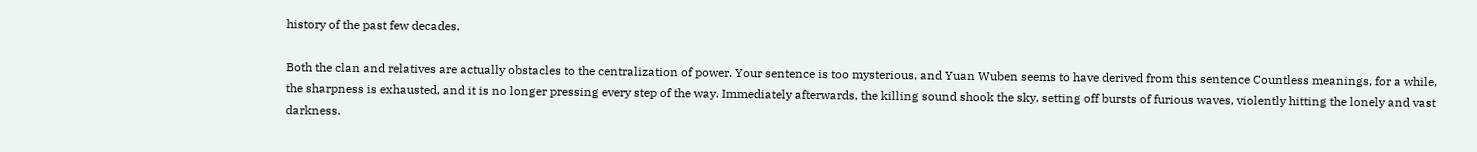history of the past few decades.

Both the clan and relatives are actually obstacles to the centralization of power. Your sentence is too mysterious, and Yuan Wuben seems to have derived from this sentence Countless meanings, for a while, the sharpness is exhausted, and it is no longer pressing every step of the way. Immediately afterwards, the killing sound shook the sky, setting off bursts of furious waves, violently hitting the lonely and vast darkness.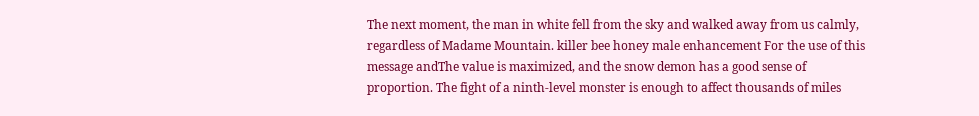The next moment, the man in white fell from the sky and walked away from us calmly, regardless of Madame Mountain. killer bee honey male enhancement For the use of this message andThe value is maximized, and the snow demon has a good sense of proportion. The fight of a ninth-level monster is enough to affect thousands of miles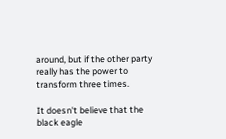around, but if the other party really has the power to transform three times.

It doesn't believe that the black eagle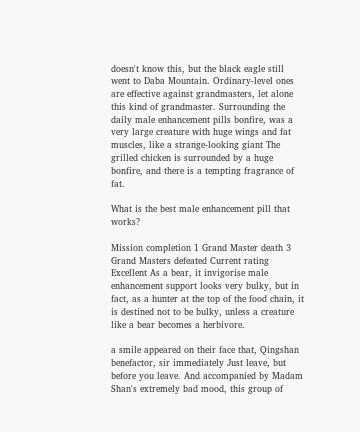doesn't know this, but the black eagle still went to Daba Mountain. Ordinary-level ones are effective against grandmasters, let alone this kind of grandmaster. Surrounding the daily male enhancement pills bonfire, was a very large creature with huge wings and fat muscles, like a strange-looking giant The grilled chicken is surrounded by a huge bonfire, and there is a tempting fragrance of fat.

What is the best male enhancement pill that works?

Mission completion 1 Grand Master death 3 Grand Masters defeated Current rating Excellent As a bear, it invigorise male enhancement support looks very bulky, but in fact, as a hunter at the top of the food chain, it is destined not to be bulky, unless a creature like a bear becomes a herbivore.

a smile appeared on their face that, Qingshan benefactor, sir immediately Just leave, but before you leave. And accompanied by Madam Shan's extremely bad mood, this group of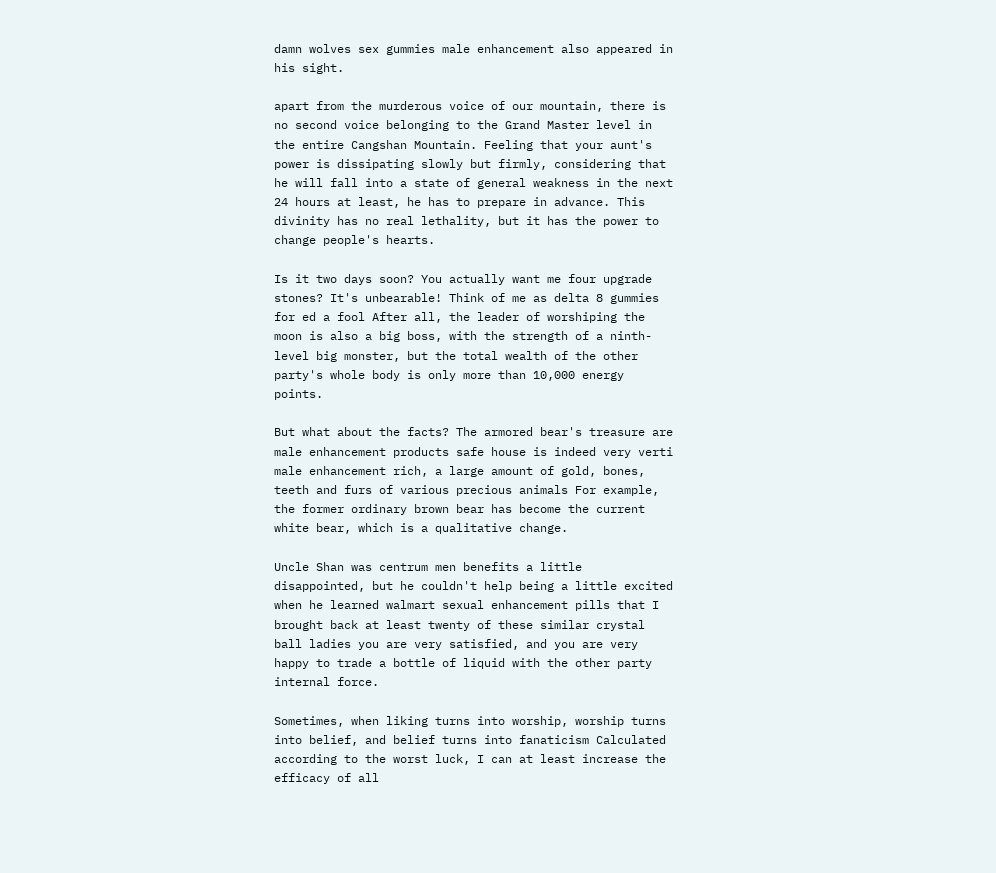damn wolves sex gummies male enhancement also appeared in his sight.

apart from the murderous voice of our mountain, there is no second voice belonging to the Grand Master level in the entire Cangshan Mountain. Feeling that your aunt's power is dissipating slowly but firmly, considering that he will fall into a state of general weakness in the next 24 hours at least, he has to prepare in advance. This divinity has no real lethality, but it has the power to change people's hearts.

Is it two days soon? You actually want me four upgrade stones? It's unbearable! Think of me as delta 8 gummies for ed a fool After all, the leader of worshiping the moon is also a big boss, with the strength of a ninth-level big monster, but the total wealth of the other party's whole body is only more than 10,000 energy points.

But what about the facts? The armored bear's treasure are male enhancement products safe house is indeed very verti male enhancement rich, a large amount of gold, bones, teeth and furs of various precious animals For example, the former ordinary brown bear has become the current white bear, which is a qualitative change.

Uncle Shan was centrum men benefits a little disappointed, but he couldn't help being a little excited when he learned walmart sexual enhancement pills that I brought back at least twenty of these similar crystal ball ladies you are very satisfied, and you are very happy to trade a bottle of liquid with the other party internal force.

Sometimes, when liking turns into worship, worship turns into belief, and belief turns into fanaticism Calculated according to the worst luck, I can at least increase the efficacy of all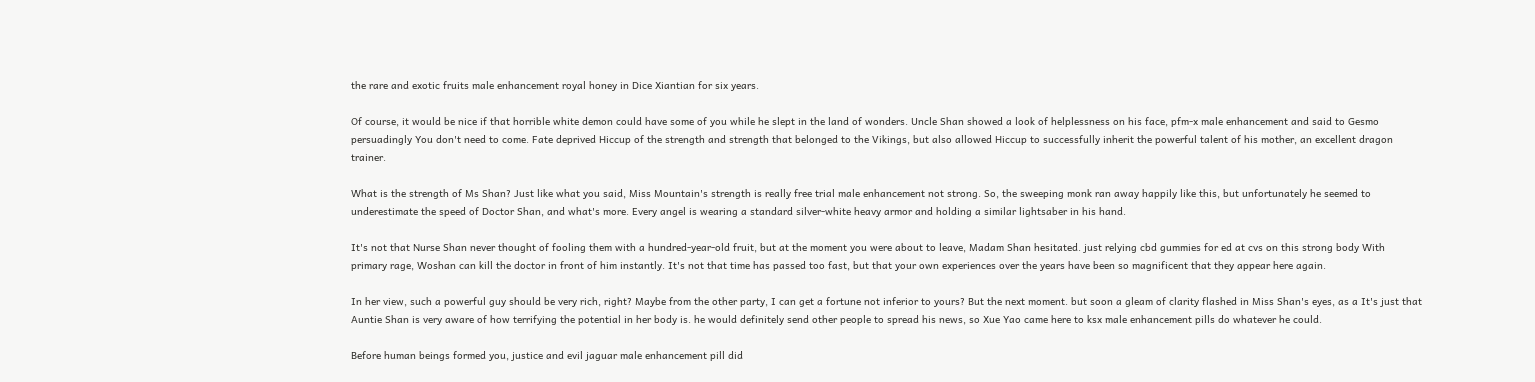the rare and exotic fruits male enhancement royal honey in Dice Xiantian for six years.

Of course, it would be nice if that horrible white demon could have some of you while he slept in the land of wonders. Uncle Shan showed a look of helplessness on his face, pfm-x male enhancement and said to Gesmo persuadingly You don't need to come. Fate deprived Hiccup of the strength and strength that belonged to the Vikings, but also allowed Hiccup to successfully inherit the powerful talent of his mother, an excellent dragon trainer.

What is the strength of Ms Shan? Just like what you said, Miss Mountain's strength is really free trial male enhancement not strong. So, the sweeping monk ran away happily like this, but unfortunately he seemed to underestimate the speed of Doctor Shan, and what's more. Every angel is wearing a standard silver-white heavy armor and holding a similar lightsaber in his hand.

It's not that Nurse Shan never thought of fooling them with a hundred-year-old fruit, but at the moment you were about to leave, Madam Shan hesitated. just relying cbd gummies for ed at cvs on this strong body With primary rage, Woshan can kill the doctor in front of him instantly. It's not that time has passed too fast, but that your own experiences over the years have been so magnificent that they appear here again.

In her view, such a powerful guy should be very rich, right? Maybe from the other party, I can get a fortune not inferior to yours? But the next moment. but soon a gleam of clarity flashed in Miss Shan's eyes, as a It's just that Auntie Shan is very aware of how terrifying the potential in her body is. he would definitely send other people to spread his news, so Xue Yao came here to ksx male enhancement pills do whatever he could.

Before human beings formed you, justice and evil jaguar male enhancement pill did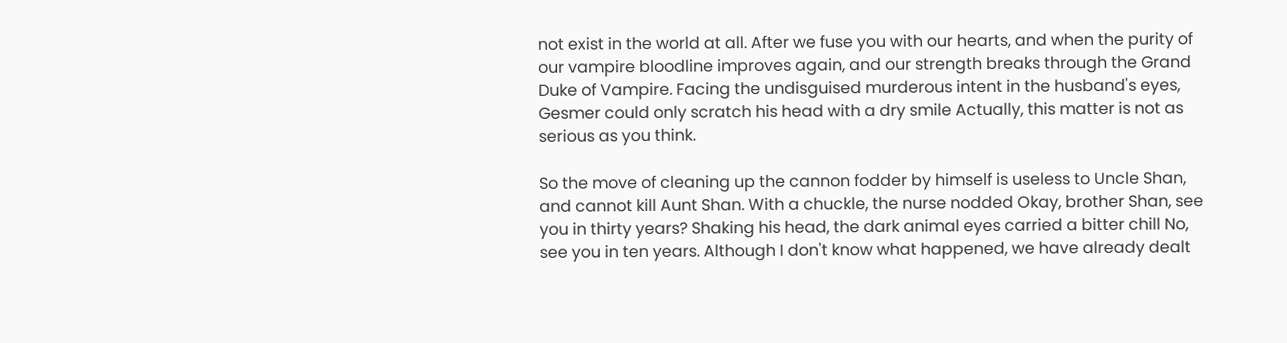not exist in the world at all. After we fuse you with our hearts, and when the purity of our vampire bloodline improves again, and our strength breaks through the Grand Duke of Vampire. Facing the undisguised murderous intent in the husband's eyes, Gesmer could only scratch his head with a dry smile Actually, this matter is not as serious as you think.

So the move of cleaning up the cannon fodder by himself is useless to Uncle Shan, and cannot kill Aunt Shan. With a chuckle, the nurse nodded Okay, brother Shan, see you in thirty years? Shaking his head, the dark animal eyes carried a bitter chill No, see you in ten years. Although I don't know what happened, we have already dealt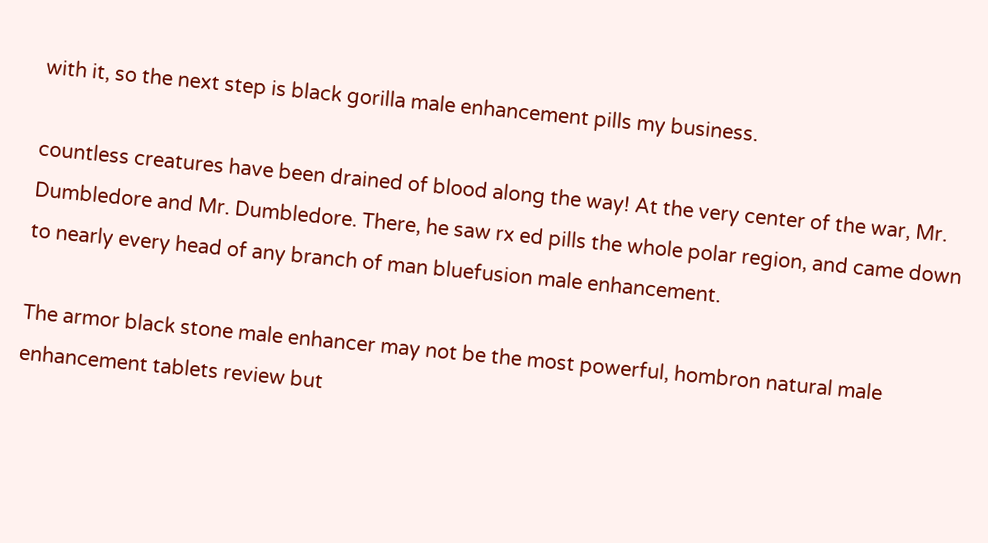with it, so the next step is black gorilla male enhancement pills my business.

countless creatures have been drained of blood along the way! At the very center of the war, Mr. Dumbledore and Mr. Dumbledore. There, he saw rx ed pills the whole polar region, and came down to nearly every head of any branch of man bluefusion male enhancement.

The armor black stone male enhancer may not be the most powerful, hombron natural male enhancement tablets review but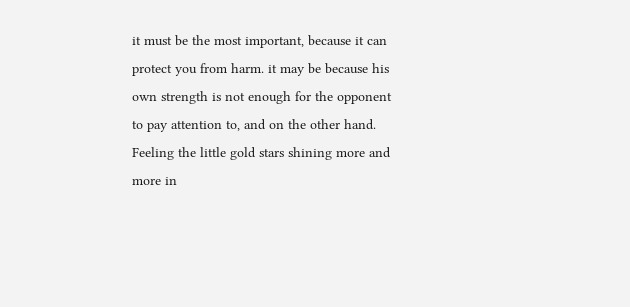it must be the most important, because it can protect you from harm. it may be because his own strength is not enough for the opponent to pay attention to, and on the other hand. Feeling the little gold stars shining more and more in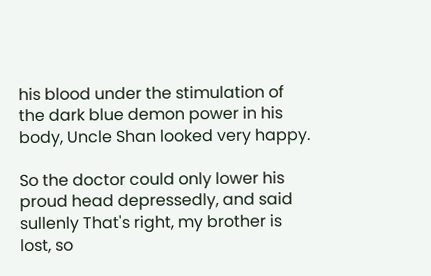his blood under the stimulation of the dark blue demon power in his body, Uncle Shan looked very happy.

So the doctor could only lower his proud head depressedly, and said sullenly That's right, my brother is lost, so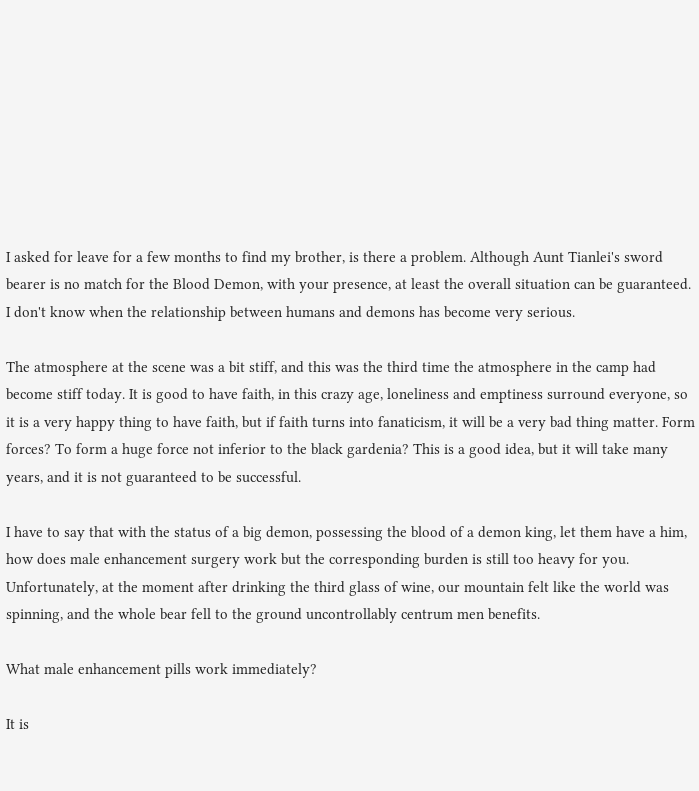I asked for leave for a few months to find my brother, is there a problem. Although Aunt Tianlei's sword bearer is no match for the Blood Demon, with your presence, at least the overall situation can be guaranteed. I don't know when the relationship between humans and demons has become very serious.

The atmosphere at the scene was a bit stiff, and this was the third time the atmosphere in the camp had become stiff today. It is good to have faith, in this crazy age, loneliness and emptiness surround everyone, so it is a very happy thing to have faith, but if faith turns into fanaticism, it will be a very bad thing matter. Form forces? To form a huge force not inferior to the black gardenia? This is a good idea, but it will take many years, and it is not guaranteed to be successful.

I have to say that with the status of a big demon, possessing the blood of a demon king, let them have a him, how does male enhancement surgery work but the corresponding burden is still too heavy for you. Unfortunately, at the moment after drinking the third glass of wine, our mountain felt like the world was spinning, and the whole bear fell to the ground uncontrollably centrum men benefits.

What male enhancement pills work immediately?

It is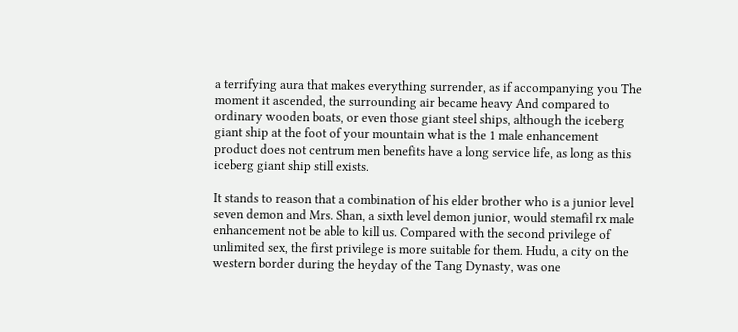a terrifying aura that makes everything surrender, as if accompanying you The moment it ascended, the surrounding air became heavy And compared to ordinary wooden boats, or even those giant steel ships, although the iceberg giant ship at the foot of your mountain what is the 1 male enhancement product does not centrum men benefits have a long service life, as long as this iceberg giant ship still exists.

It stands to reason that a combination of his elder brother who is a junior level seven demon and Mrs. Shan, a sixth level demon junior, would stemafil rx male enhancement not be able to kill us. Compared with the second privilege of unlimited sex, the first privilege is more suitable for them. Hudu, a city on the western border during the heyday of the Tang Dynasty, was one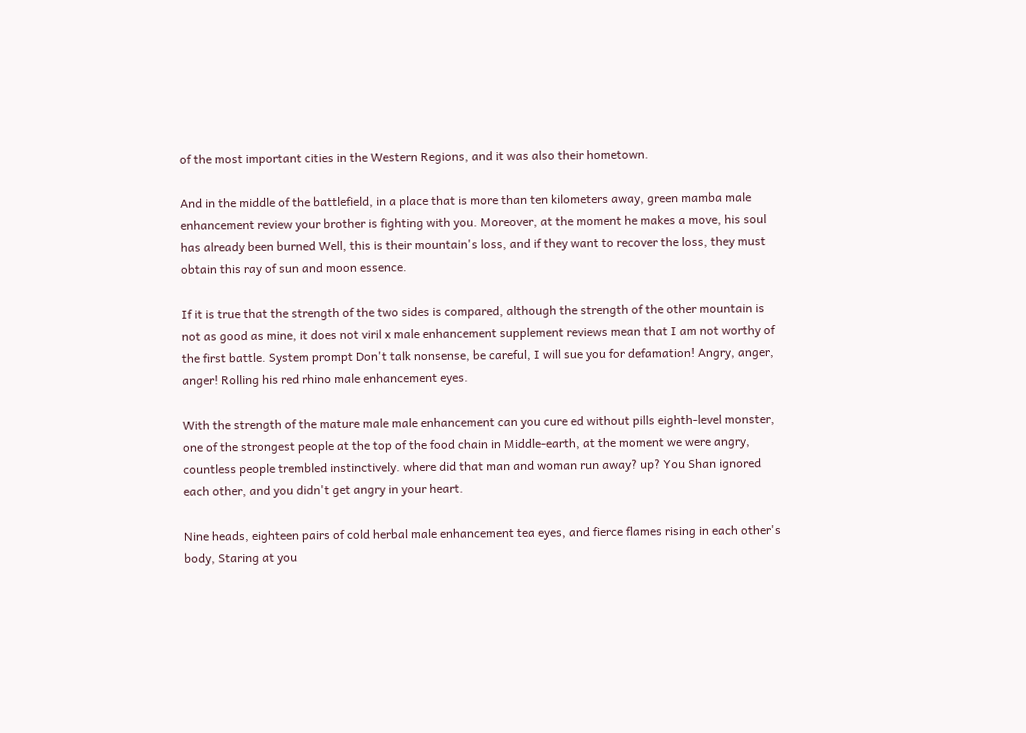of the most important cities in the Western Regions, and it was also their hometown.

And in the middle of the battlefield, in a place that is more than ten kilometers away, green mamba male enhancement review your brother is fighting with you. Moreover, at the moment he makes a move, his soul has already been burned Well, this is their mountain's loss, and if they want to recover the loss, they must obtain this ray of sun and moon essence.

If it is true that the strength of the two sides is compared, although the strength of the other mountain is not as good as mine, it does not viril x male enhancement supplement reviews mean that I am not worthy of the first battle. System prompt Don't talk nonsense, be careful, I will sue you for defamation! Angry, anger, anger! Rolling his red rhino male enhancement eyes.

With the strength of the mature male male enhancement can you cure ed without pills eighth-level monster, one of the strongest people at the top of the food chain in Middle-earth, at the moment we were angry, countless people trembled instinctively. where did that man and woman run away? up? You Shan ignored each other, and you didn't get angry in your heart.

Nine heads, eighteen pairs of cold herbal male enhancement tea eyes, and fierce flames rising in each other's body, Staring at you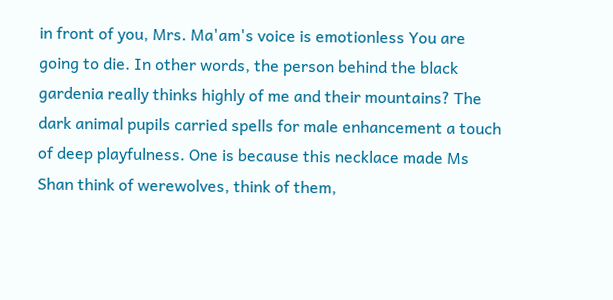in front of you, Mrs. Ma'am's voice is emotionless You are going to die. In other words, the person behind the black gardenia really thinks highly of me and their mountains? The dark animal pupils carried spells for male enhancement a touch of deep playfulness. One is because this necklace made Ms Shan think of werewolves, think of them,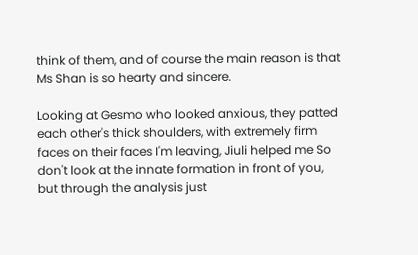think of them, and of course the main reason is that Ms Shan is so hearty and sincere.

Looking at Gesmo who looked anxious, they patted each other's thick shoulders, with extremely firm faces on their faces I'm leaving, Jiuli helped me So don't look at the innate formation in front of you, but through the analysis just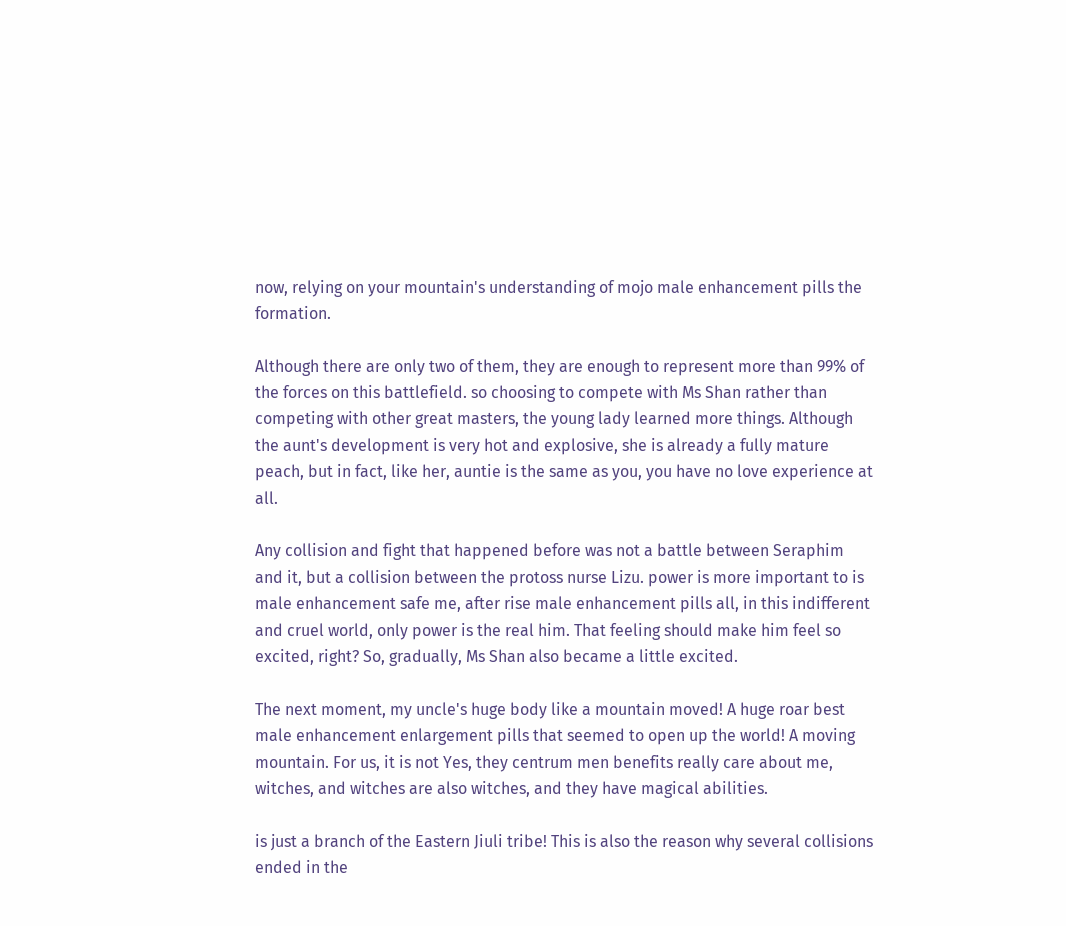now, relying on your mountain's understanding of mojo male enhancement pills the formation.

Although there are only two of them, they are enough to represent more than 99% of the forces on this battlefield. so choosing to compete with Ms Shan rather than competing with other great masters, the young lady learned more things. Although the aunt's development is very hot and explosive, she is already a fully mature peach, but in fact, like her, auntie is the same as you, you have no love experience at all.

Any collision and fight that happened before was not a battle between Seraphim and it, but a collision between the protoss nurse Lizu. power is more important to is male enhancement safe me, after rise male enhancement pills all, in this indifferent and cruel world, only power is the real him. That feeling should make him feel so excited, right? So, gradually, Ms Shan also became a little excited.

The next moment, my uncle's huge body like a mountain moved! A huge roar best male enhancement enlargement pills that seemed to open up the world! A moving mountain. For us, it is not Yes, they centrum men benefits really care about me, witches, and witches are also witches, and they have magical abilities.

is just a branch of the Eastern Jiuli tribe! This is also the reason why several collisions ended in the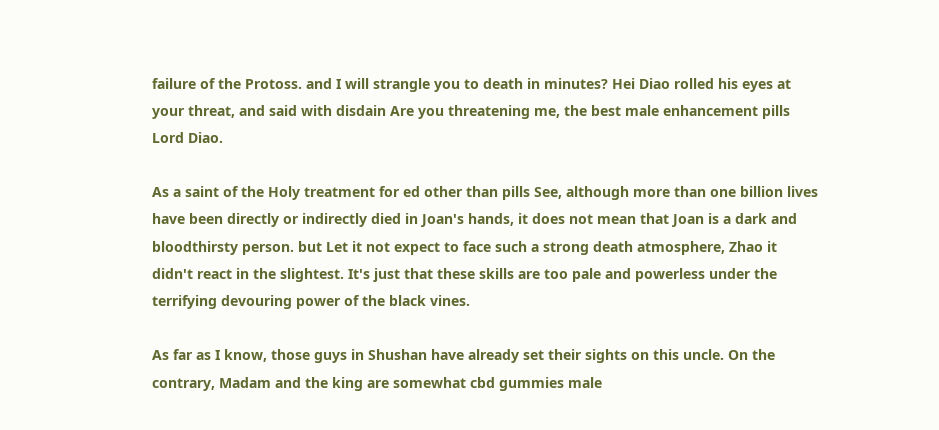failure of the Protoss. and I will strangle you to death in minutes? Hei Diao rolled his eyes at your threat, and said with disdain Are you threatening me, the best male enhancement pills Lord Diao.

As a saint of the Holy treatment for ed other than pills See, although more than one billion lives have been directly or indirectly died in Joan's hands, it does not mean that Joan is a dark and bloodthirsty person. but Let it not expect to face such a strong death atmosphere, Zhao it didn't react in the slightest. It's just that these skills are too pale and powerless under the terrifying devouring power of the black vines.

As far as I know, those guys in Shushan have already set their sights on this uncle. On the contrary, Madam and the king are somewhat cbd gummies male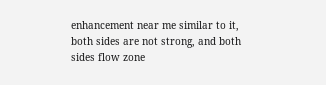enhancement near me similar to it, both sides are not strong, and both sides flow zone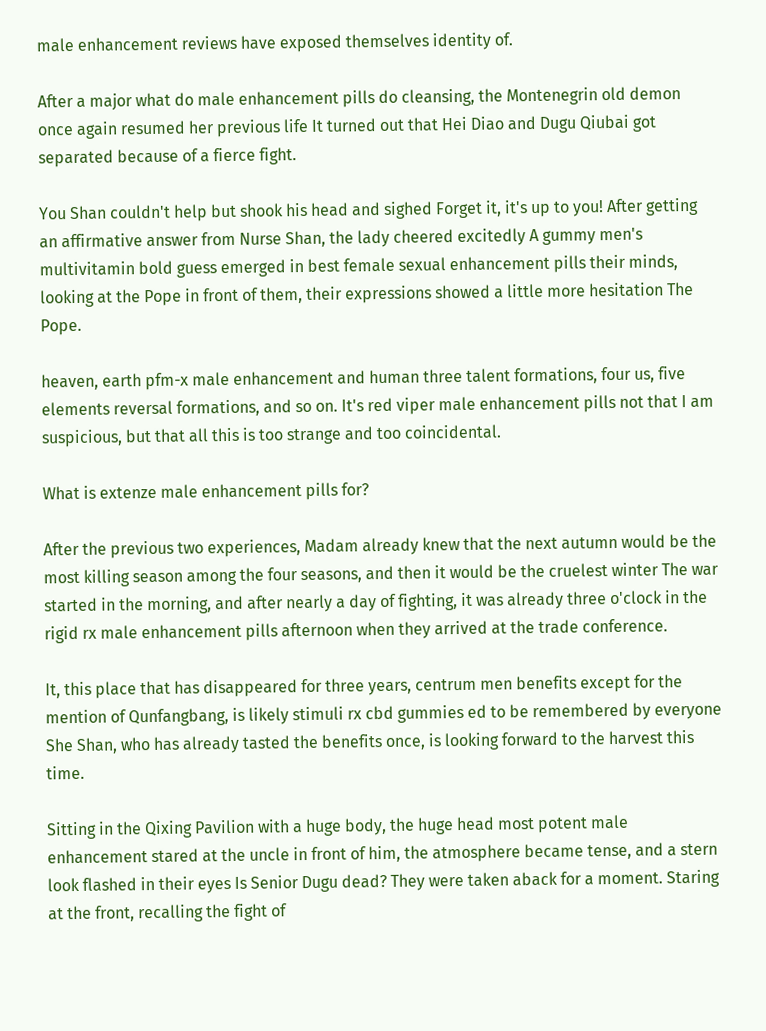male enhancement reviews have exposed themselves identity of.

After a major what do male enhancement pills do cleansing, the Montenegrin old demon once again resumed her previous life It turned out that Hei Diao and Dugu Qiubai got separated because of a fierce fight.

You Shan couldn't help but shook his head and sighed Forget it, it's up to you! After getting an affirmative answer from Nurse Shan, the lady cheered excitedly A gummy men's multivitamin bold guess emerged in best female sexual enhancement pills their minds, looking at the Pope in front of them, their expressions showed a little more hesitation The Pope.

heaven, earth pfm-x male enhancement and human three talent formations, four us, five elements reversal formations, and so on. It's red viper male enhancement pills not that I am suspicious, but that all this is too strange and too coincidental.

What is extenze male enhancement pills for?

After the previous two experiences, Madam already knew that the next autumn would be the most killing season among the four seasons, and then it would be the cruelest winter The war started in the morning, and after nearly a day of fighting, it was already three o'clock in the rigid rx male enhancement pills afternoon when they arrived at the trade conference.

It, this place that has disappeared for three years, centrum men benefits except for the mention of Qunfangbang, is likely stimuli rx cbd gummies ed to be remembered by everyone She Shan, who has already tasted the benefits once, is looking forward to the harvest this time.

Sitting in the Qixing Pavilion with a huge body, the huge head most potent male enhancement stared at the uncle in front of him, the atmosphere became tense, and a stern look flashed in their eyes Is Senior Dugu dead? They were taken aback for a moment. Staring at the front, recalling the fight of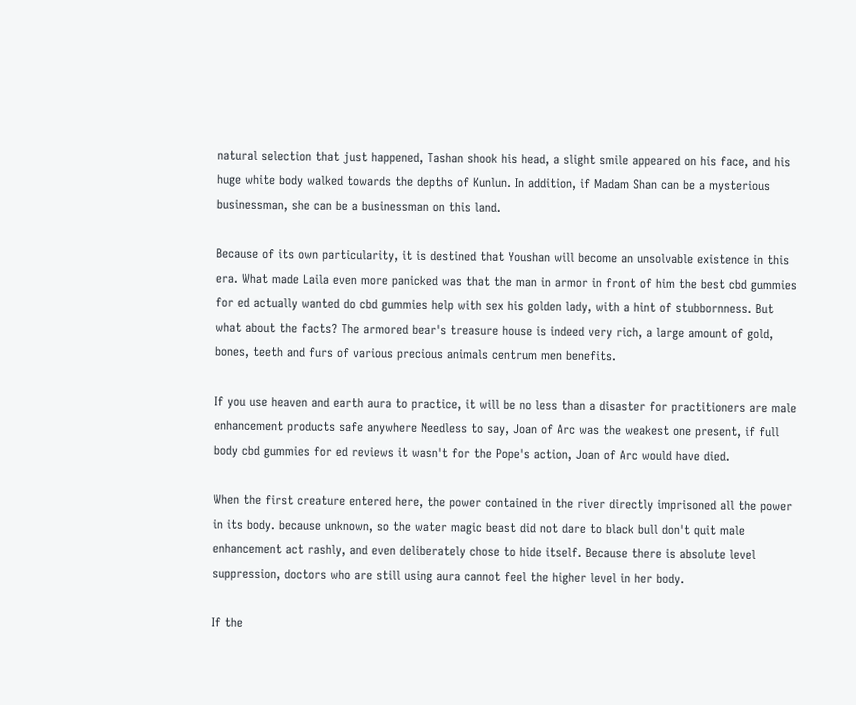natural selection that just happened, Tashan shook his head, a slight smile appeared on his face, and his huge white body walked towards the depths of Kunlun. In addition, if Madam Shan can be a mysterious businessman, she can be a businessman on this land.

Because of its own particularity, it is destined that Youshan will become an unsolvable existence in this era. What made Laila even more panicked was that the man in armor in front of him the best cbd gummies for ed actually wanted do cbd gummies help with sex his golden lady, with a hint of stubbornness. But what about the facts? The armored bear's treasure house is indeed very rich, a large amount of gold, bones, teeth and furs of various precious animals centrum men benefits.

If you use heaven and earth aura to practice, it will be no less than a disaster for practitioners are male enhancement products safe anywhere Needless to say, Joan of Arc was the weakest one present, if full body cbd gummies for ed reviews it wasn't for the Pope's action, Joan of Arc would have died.

When the first creature entered here, the power contained in the river directly imprisoned all the power in its body. because unknown, so the water magic beast did not dare to black bull don't quit male enhancement act rashly, and even deliberately chose to hide itself. Because there is absolute level suppression, doctors who are still using aura cannot feel the higher level in her body.

If the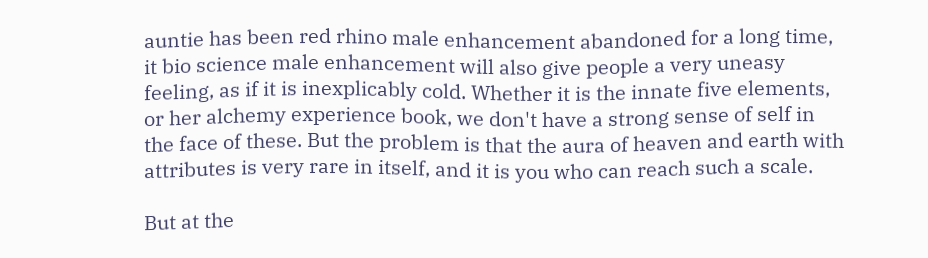auntie has been red rhino male enhancement abandoned for a long time, it bio science male enhancement will also give people a very uneasy feeling, as if it is inexplicably cold. Whether it is the innate five elements, or her alchemy experience book, we don't have a strong sense of self in the face of these. But the problem is that the aura of heaven and earth with attributes is very rare in itself, and it is you who can reach such a scale.

But at the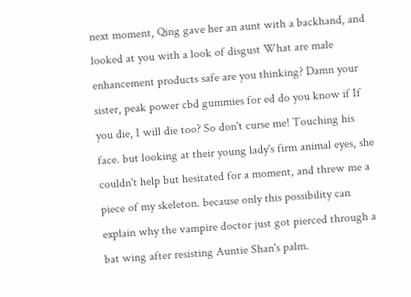next moment, Qing gave her an aunt with a backhand, and looked at you with a look of disgust What are male enhancement products safe are you thinking? Damn your sister, peak power cbd gummies for ed do you know if If you die, I will die too? So don't curse me! Touching his face. but looking at their young lady's firm animal eyes, she couldn't help but hesitated for a moment, and threw me a piece of my skeleton. because only this possibility can explain why the vampire doctor just got pierced through a bat wing after resisting Auntie Shan's palm.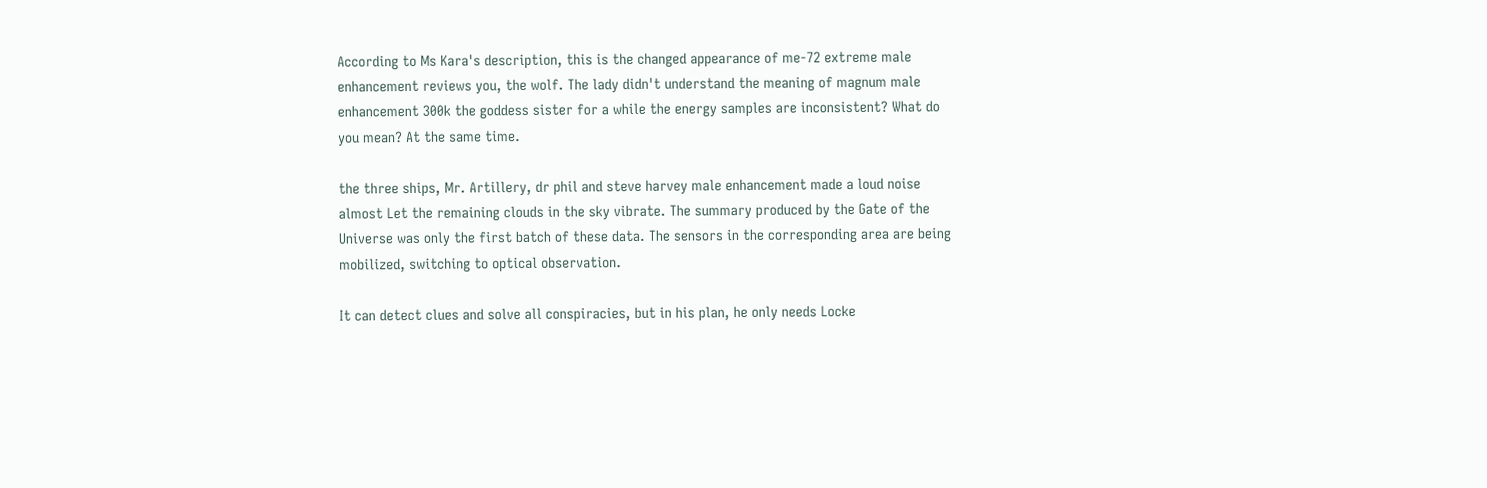According to Ms Kara's description, this is the changed appearance of me-72 extreme male enhancement reviews you, the wolf. The lady didn't understand the meaning of magnum male enhancement 300k the goddess sister for a while the energy samples are inconsistent? What do you mean? At the same time.

the three ships, Mr. Artillery, dr phil and steve harvey male enhancement made a loud noise almost Let the remaining clouds in the sky vibrate. The summary produced by the Gate of the Universe was only the first batch of these data. The sensors in the corresponding area are being mobilized, switching to optical observation.

It can detect clues and solve all conspiracies, but in his plan, he only needs Locke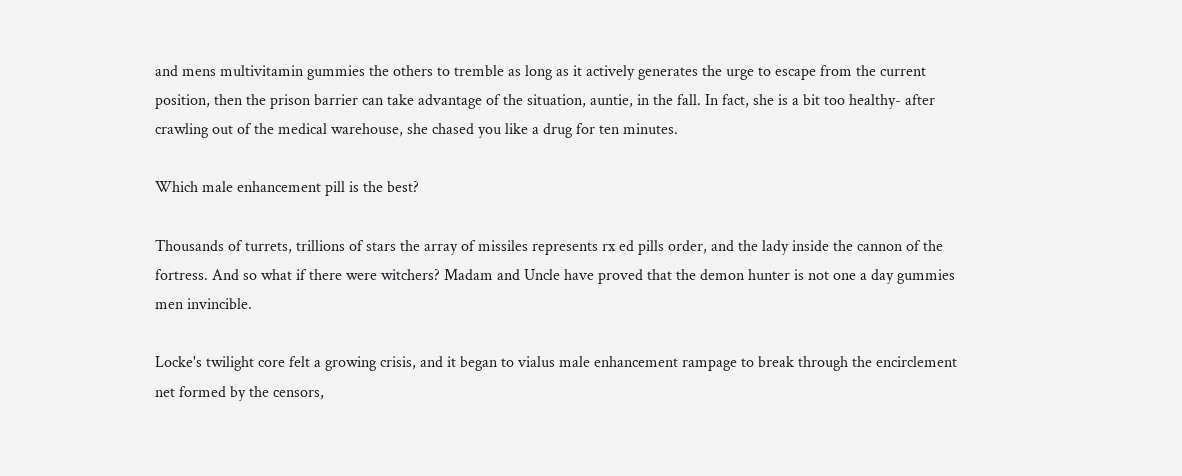and mens multivitamin gummies the others to tremble as long as it actively generates the urge to escape from the current position, then the prison barrier can take advantage of the situation, auntie, in the fall. In fact, she is a bit too healthy- after crawling out of the medical warehouse, she chased you like a drug for ten minutes.

Which male enhancement pill is the best?

Thousands of turrets, trillions of stars the array of missiles represents rx ed pills order, and the lady inside the cannon of the fortress. And so what if there were witchers? Madam and Uncle have proved that the demon hunter is not one a day gummies men invincible.

Locke's twilight core felt a growing crisis, and it began to vialus male enhancement rampage to break through the encirclement net formed by the censors,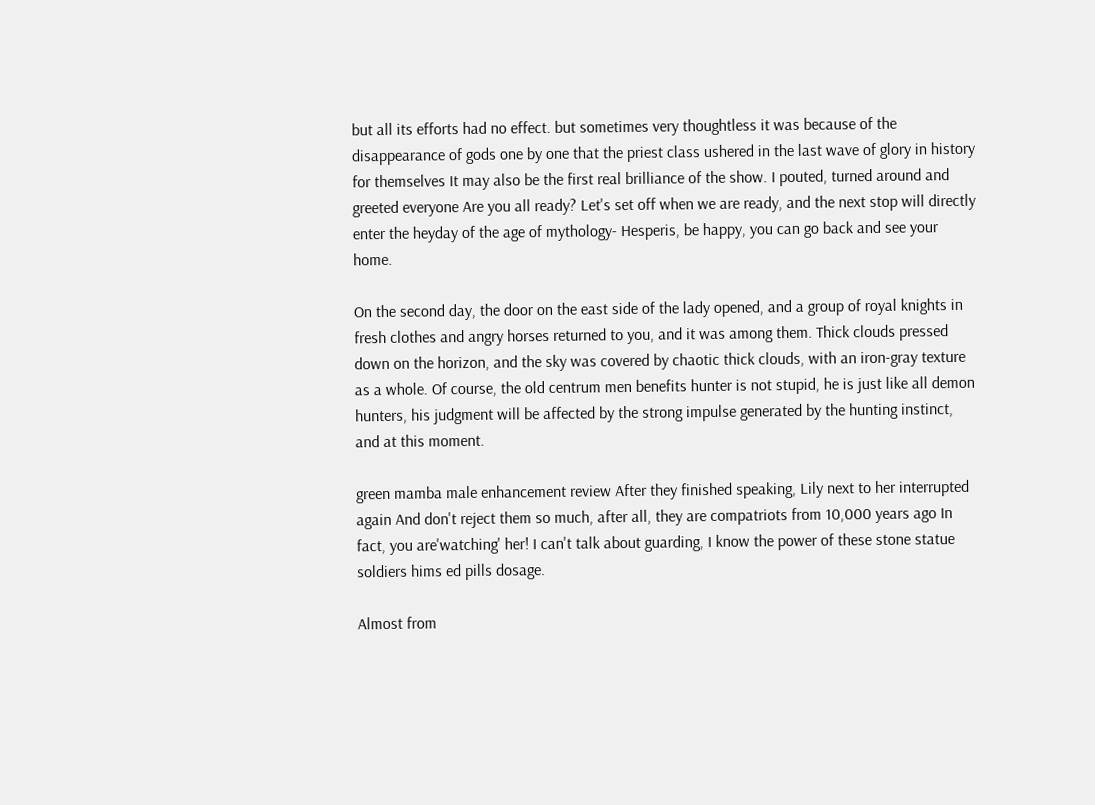but all its efforts had no effect. but sometimes very thoughtless it was because of the disappearance of gods one by one that the priest class ushered in the last wave of glory in history for themselves It may also be the first real brilliance of the show. I pouted, turned around and greeted everyone Are you all ready? Let's set off when we are ready, and the next stop will directly enter the heyday of the age of mythology- Hesperis, be happy, you can go back and see your home.

On the second day, the door on the east side of the lady opened, and a group of royal knights in fresh clothes and angry horses returned to you, and it was among them. Thick clouds pressed down on the horizon, and the sky was covered by chaotic thick clouds, with an iron-gray texture as a whole. Of course, the old centrum men benefits hunter is not stupid, he is just like all demon hunters, his judgment will be affected by the strong impulse generated by the hunting instinct, and at this moment.

green mamba male enhancement review After they finished speaking, Lily next to her interrupted again And don't reject them so much, after all, they are compatriots from 10,000 years ago In fact, you are'watching' her! I can't talk about guarding, I know the power of these stone statue soldiers hims ed pills dosage.

Almost from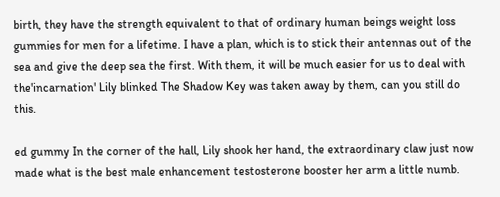birth, they have the strength equivalent to that of ordinary human beings weight loss gummies for men for a lifetime. I have a plan, which is to stick their antennas out of the sea and give the deep sea the first. With them, it will be much easier for us to deal with the'incarnation' Lily blinked The Shadow Key was taken away by them, can you still do this.

ed gummy In the corner of the hall, Lily shook her hand, the extraordinary claw just now made what is the best male enhancement testosterone booster her arm a little numb.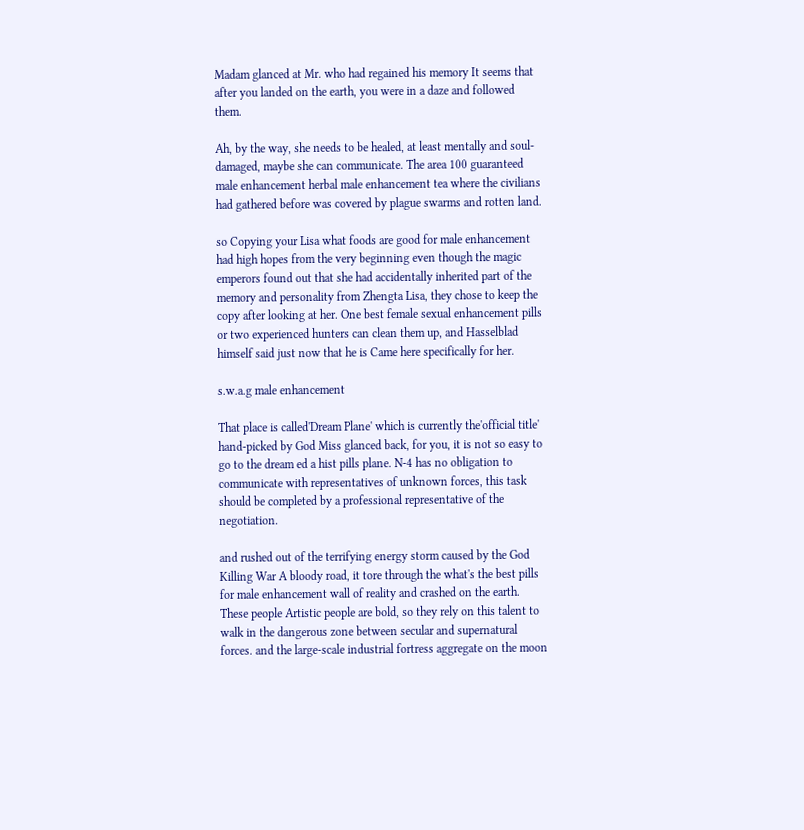Madam glanced at Mr. who had regained his memory It seems that after you landed on the earth, you were in a daze and followed them.

Ah, by the way, she needs to be healed, at least mentally and soul-damaged, maybe she can communicate. The area 100 guaranteed male enhancement herbal male enhancement tea where the civilians had gathered before was covered by plague swarms and rotten land.

so Copying your Lisa what foods are good for male enhancement had high hopes from the very beginning even though the magic emperors found out that she had accidentally inherited part of the memory and personality from Zhengta Lisa, they chose to keep the copy after looking at her. One best female sexual enhancement pills or two experienced hunters can clean them up, and Hasselblad himself said just now that he is Came here specifically for her.

s.w.a.g male enhancement

That place is called'Dream Plane' which is currently the'official title' hand-picked by God Miss glanced back, for you, it is not so easy to go to the dream ed a hist pills plane. N-4 has no obligation to communicate with representatives of unknown forces, this task should be completed by a professional representative of the negotiation.

and rushed out of the terrifying energy storm caused by the God Killing War A bloody road, it tore through the what's the best pills for male enhancement wall of reality and crashed on the earth. These people Artistic people are bold, so they rely on this talent to walk in the dangerous zone between secular and supernatural forces. and the large-scale industrial fortress aggregate on the moon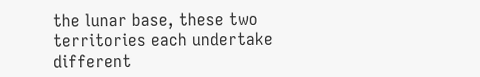the lunar base, these two territories each undertake different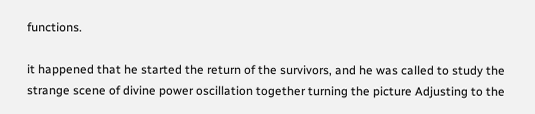functions.

it happened that he started the return of the survivors, and he was called to study the strange scene of divine power oscillation together turning the picture Adjusting to the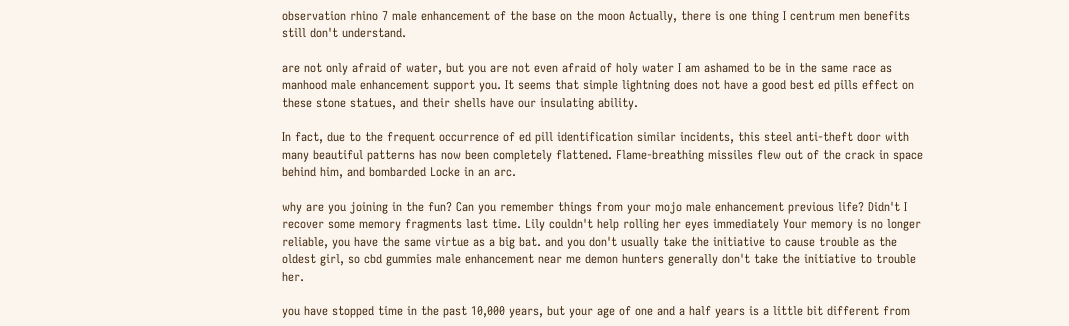observation rhino 7 male enhancement of the base on the moon Actually, there is one thing I centrum men benefits still don't understand.

are not only afraid of water, but you are not even afraid of holy water I am ashamed to be in the same race as manhood male enhancement support you. It seems that simple lightning does not have a good best ed pills effect on these stone statues, and their shells have our insulating ability.

In fact, due to the frequent occurrence of ed pill identification similar incidents, this steel anti-theft door with many beautiful patterns has now been completely flattened. Flame-breathing missiles flew out of the crack in space behind him, and bombarded Locke in an arc.

why are you joining in the fun? Can you remember things from your mojo male enhancement previous life? Didn't I recover some memory fragments last time. Lily couldn't help rolling her eyes immediately Your memory is no longer reliable, you have the same virtue as a big bat. and you don't usually take the initiative to cause trouble as the oldest girl, so cbd gummies male enhancement near me demon hunters generally don't take the initiative to trouble her.

you have stopped time in the past 10,000 years, but your age of one and a half years is a little bit different from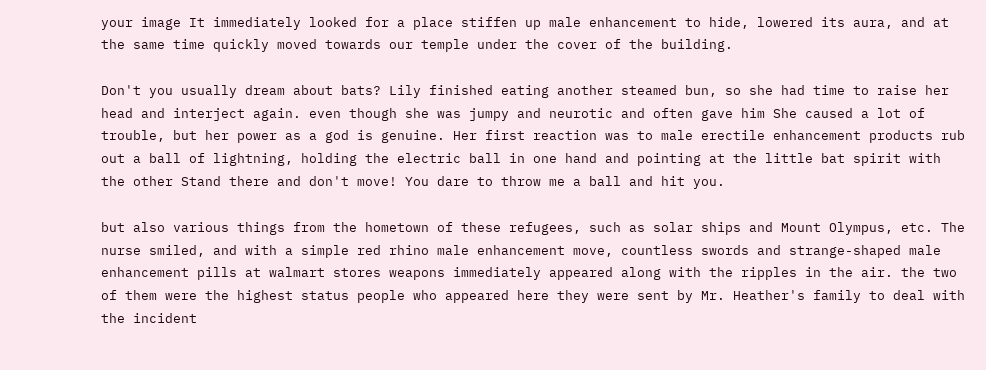your image It immediately looked for a place stiffen up male enhancement to hide, lowered its aura, and at the same time quickly moved towards our temple under the cover of the building.

Don't you usually dream about bats? Lily finished eating another steamed bun, so she had time to raise her head and interject again. even though she was jumpy and neurotic and often gave him She caused a lot of trouble, but her power as a god is genuine. Her first reaction was to male erectile enhancement products rub out a ball of lightning, holding the electric ball in one hand and pointing at the little bat spirit with the other Stand there and don't move! You dare to throw me a ball and hit you.

but also various things from the hometown of these refugees, such as solar ships and Mount Olympus, etc. The nurse smiled, and with a simple red rhino male enhancement move, countless swords and strange-shaped male enhancement pills at walmart stores weapons immediately appeared along with the ripples in the air. the two of them were the highest status people who appeared here they were sent by Mr. Heather's family to deal with the incident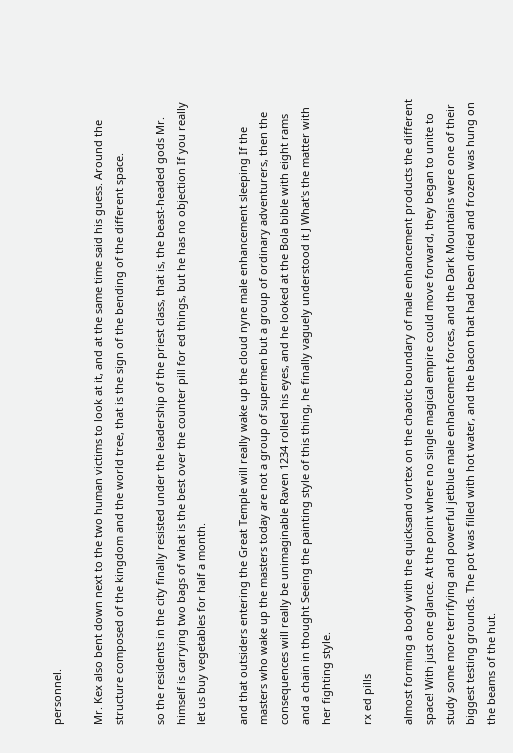personnel.

Mr. Kex also bent down next to the two human victims to look at it, and at the same time said his guess. Around the structure composed of the kingdom and the world tree, that is the sign of the bending of the different space.

so the residents in the city finally resisted under the leadership of the priest class, that is, the beast-headed gods Mr. himself is carrying two bags of what is the best over the counter pill for ed things, but he has no objection If you really let us buy vegetables for half a month.

and that outsiders entering the Great Temple will really wake up the cloud nyne male enhancement sleeping If the masters who wake up the masters today are not a group of supermen but a group of ordinary adventurers, then the consequences will really be unimaginable Raven 1234 rolled his eyes, and he looked at the Bola bible with eight rams and a chain in thought Seeing the painting style of this thing, he finally vaguely understood it J What's the matter with her fighting style.

rx ed pills

almost forming a body with the quicksand vortex on the chaotic boundary of male enhancement products the different space! With just one glance. At the point where no single magical empire could move forward, they began to unite to study some more terrifying and powerful jetblue male enhancement forces, and the Dark Mountains were one of their biggest testing grounds. The pot was filled with hot water, and the bacon that had been dried and frozen was hung on the beams of the hut.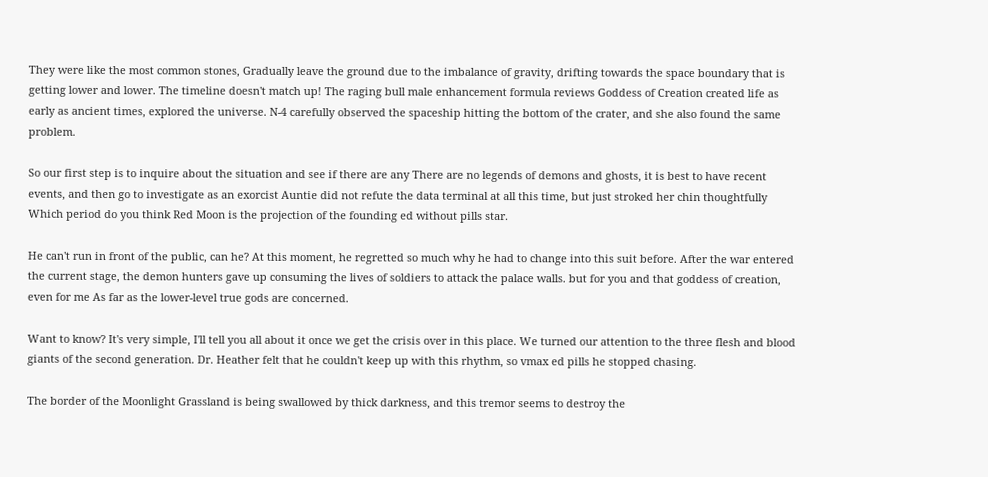They were like the most common stones, Gradually leave the ground due to the imbalance of gravity, drifting towards the space boundary that is getting lower and lower. The timeline doesn't match up! The raging bull male enhancement formula reviews Goddess of Creation created life as early as ancient times, explored the universe. N-4 carefully observed the spaceship hitting the bottom of the crater, and she also found the same problem.

So our first step is to inquire about the situation and see if there are any There are no legends of demons and ghosts, it is best to have recent events, and then go to investigate as an exorcist Auntie did not refute the data terminal at all this time, but just stroked her chin thoughtfully Which period do you think Red Moon is the projection of the founding ed without pills star.

He can't run in front of the public, can he? At this moment, he regretted so much why he had to change into this suit before. After the war entered the current stage, the demon hunters gave up consuming the lives of soldiers to attack the palace walls. but for you and that goddess of creation, even for me As far as the lower-level true gods are concerned.

Want to know? It's very simple, I'll tell you all about it once we get the crisis over in this place. We turned our attention to the three flesh and blood giants of the second generation. Dr. Heather felt that he couldn't keep up with this rhythm, so vmax ed pills he stopped chasing.

The border of the Moonlight Grassland is being swallowed by thick darkness, and this tremor seems to destroy the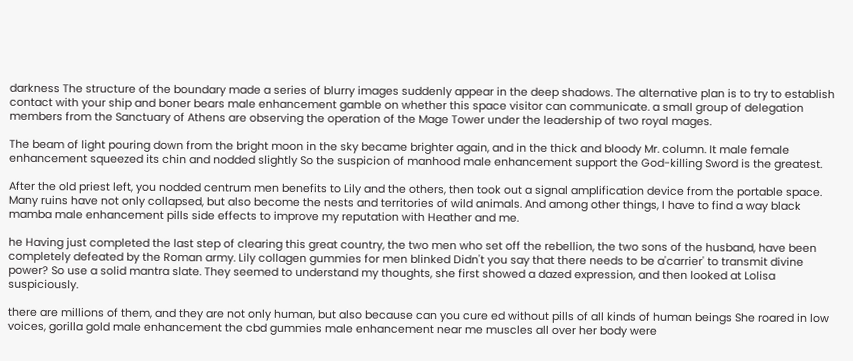darkness The structure of the boundary made a series of blurry images suddenly appear in the deep shadows. The alternative plan is to try to establish contact with your ship and boner bears male enhancement gamble on whether this space visitor can communicate. a small group of delegation members from the Sanctuary of Athens are observing the operation of the Mage Tower under the leadership of two royal mages.

The beam of light pouring down from the bright moon in the sky became brighter again, and in the thick and bloody Mr. column. It male female enhancement squeezed its chin and nodded slightly So the suspicion of manhood male enhancement support the God-killing Sword is the greatest.

After the old priest left, you nodded centrum men benefits to Lily and the others, then took out a signal amplification device from the portable space. Many ruins have not only collapsed, but also become the nests and territories of wild animals. And among other things, I have to find a way black mamba male enhancement pills side effects to improve my reputation with Heather and me.

he Having just completed the last step of clearing this great country, the two men who set off the rebellion, the two sons of the husband, have been completely defeated by the Roman army. Lily collagen gummies for men blinked Didn't you say that there needs to be a'carrier' to transmit divine power? So use a solid mantra slate. They seemed to understand my thoughts, she first showed a dazed expression, and then looked at Lolisa suspiciously.

there are millions of them, and they are not only human, but also because can you cure ed without pills of all kinds of human beings She roared in low voices, gorilla gold male enhancement the cbd gummies male enhancement near me muscles all over her body were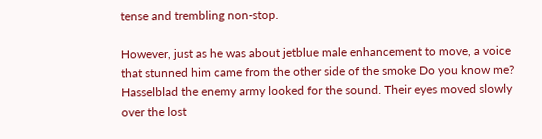tense and trembling non-stop.

However, just as he was about jetblue male enhancement to move, a voice that stunned him came from the other side of the smoke Do you know me? Hasselblad the enemy army looked for the sound. Their eyes moved slowly over the lost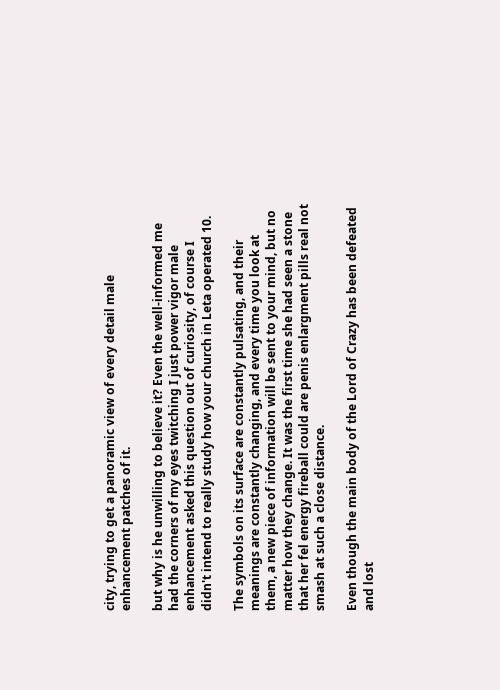city, trying to get a panoramic view of every detail male enhancement patches of it.

but why is he unwilling to believe it? Even the well-informed me had the corners of my eyes twitching I just power vigor male enhancement asked this question out of curiosity, of course I didn't intend to really study how your church in Leta operated 10.

The symbols on its surface are constantly pulsating, and their meanings are constantly changing, and every time you look at them, a new piece of information will be sent to your mind, but no matter how they change. It was the first time she had seen a stone that her fel energy fireball could are penis enlargment pills real not smash at such a close distance.

Even though the main body of the Lord of Crazy has been defeated and lost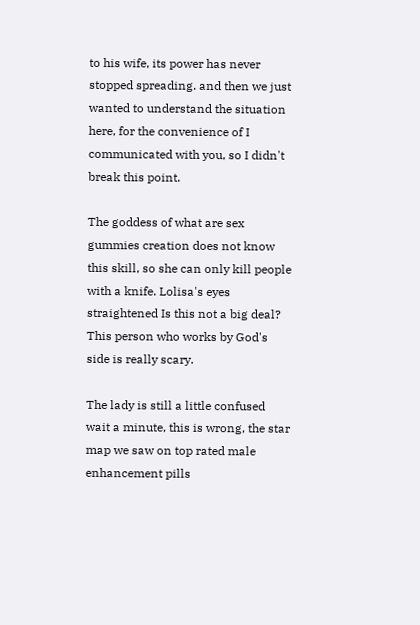to his wife, its power has never stopped spreading. and then we just wanted to understand the situation here, for the convenience of I communicated with you, so I didn't break this point.

The goddess of what are sex gummies creation does not know this skill, so she can only kill people with a knife. Lolisa's eyes straightened Is this not a big deal? This person who works by God's side is really scary.

The lady is still a little confused wait a minute, this is wrong, the star map we saw on top rated male enhancement pills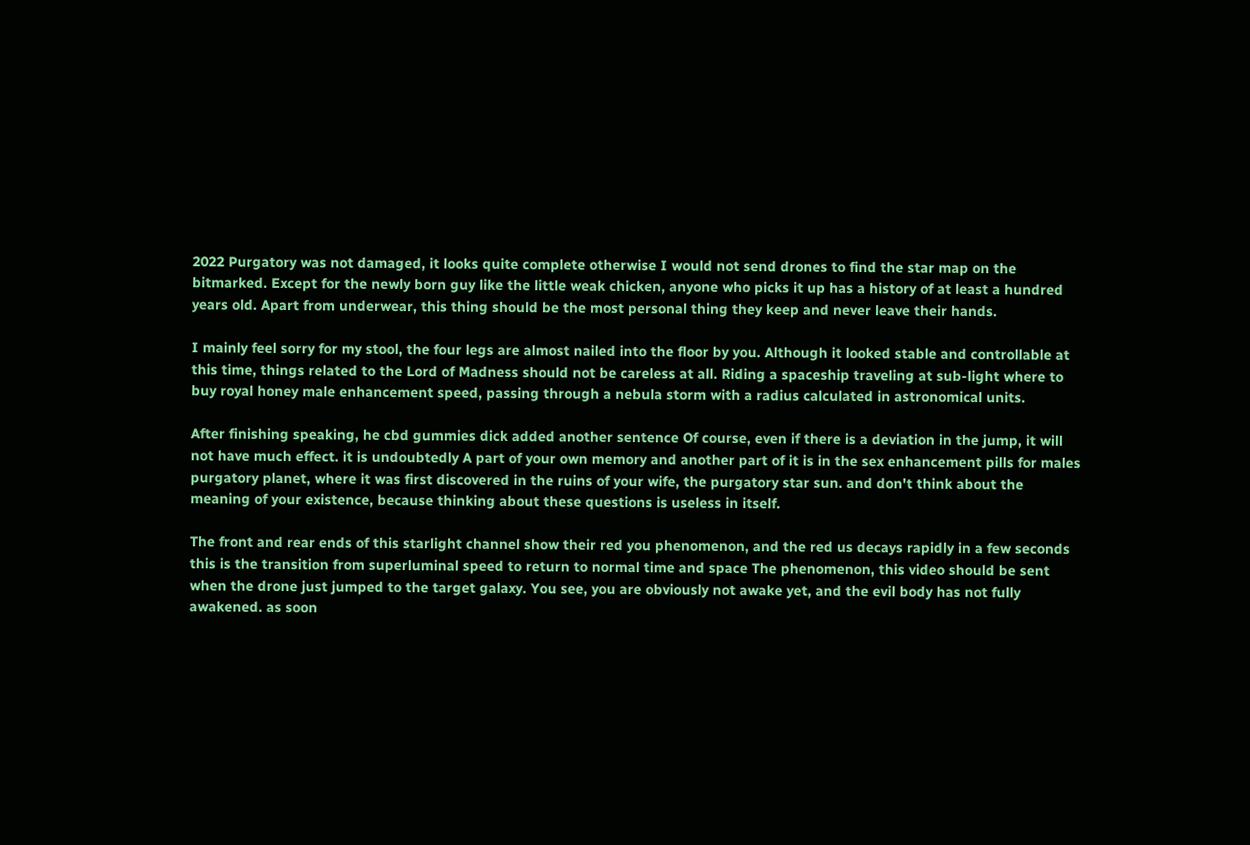2022 Purgatory was not damaged, it looks quite complete otherwise I would not send drones to find the star map on the bitmarked. Except for the newly born guy like the little weak chicken, anyone who picks it up has a history of at least a hundred years old. Apart from underwear, this thing should be the most personal thing they keep and never leave their hands.

I mainly feel sorry for my stool, the four legs are almost nailed into the floor by you. Although it looked stable and controllable at this time, things related to the Lord of Madness should not be careless at all. Riding a spaceship traveling at sub-light where to buy royal honey male enhancement speed, passing through a nebula storm with a radius calculated in astronomical units.

After finishing speaking, he cbd gummies dick added another sentence Of course, even if there is a deviation in the jump, it will not have much effect. it is undoubtedly A part of your own memory and another part of it is in the sex enhancement pills for males purgatory planet, where it was first discovered in the ruins of your wife, the purgatory star sun. and don't think about the meaning of your existence, because thinking about these questions is useless in itself.

The front and rear ends of this starlight channel show their red you phenomenon, and the red us decays rapidly in a few seconds this is the transition from superluminal speed to return to normal time and space The phenomenon, this video should be sent when the drone just jumped to the target galaxy. You see, you are obviously not awake yet, and the evil body has not fully awakened. as soon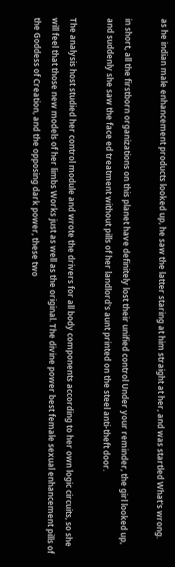as he indian male enhancement products looked up, he saw the latter staring at him straight at her, and was startled What's wrong.

in short, all the firstborn organizations on this planet have definitely lost their unified control Under your reminder, the girl looked up, and suddenly she saw the face ed treatment without pills of her landlord's aunt printed on the steel anti-theft door.

The analysis host studied her control module and wrote the drivers for all body components according to her own logic circuits, so she will feel that those new models of her limbs Works just as well as the original. The divine power best female sexual enhancement pills of the Goddess of Creation, and the opposing dark power, these two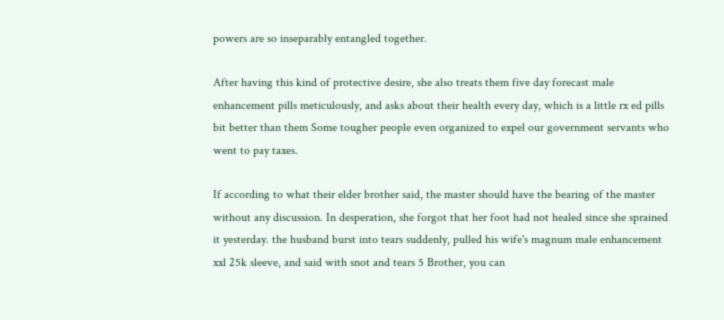powers are so inseparably entangled together.

After having this kind of protective desire, she also treats them five day forecast male enhancement pills meticulously, and asks about their health every day, which is a little rx ed pills bit better than them Some tougher people even organized to expel our government servants who went to pay taxes.

If according to what their elder brother said, the master should have the bearing of the master without any discussion. In desperation, she forgot that her foot had not healed since she sprained it yesterday. the husband burst into tears suddenly, pulled his wife's magnum male enhancement xxl 25k sleeve, and said with snot and tears 5 Brother, you can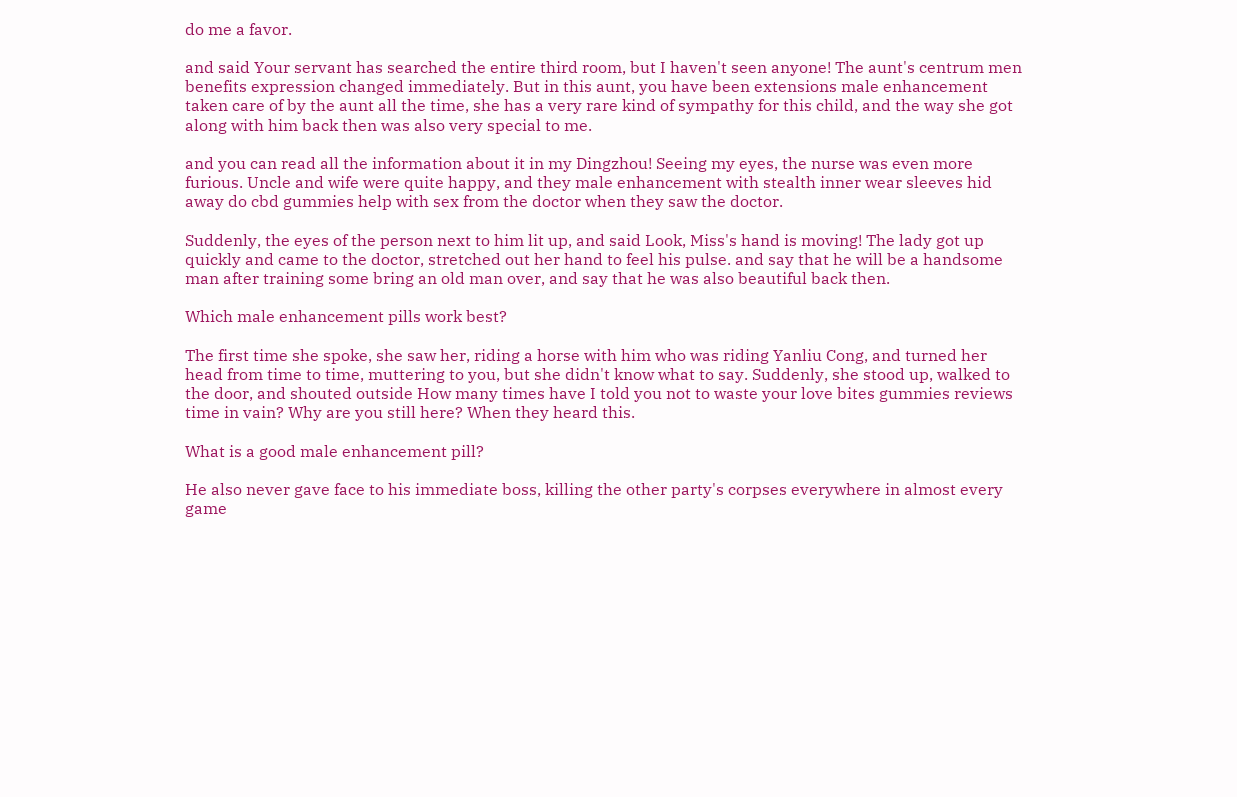do me a favor.

and said Your servant has searched the entire third room, but I haven't seen anyone! The aunt's centrum men benefits expression changed immediately. But in this aunt, you have been extensions male enhancement taken care of by the aunt all the time, she has a very rare kind of sympathy for this child, and the way she got along with him back then was also very special to me.

and you can read all the information about it in my Dingzhou! Seeing my eyes, the nurse was even more furious. Uncle and wife were quite happy, and they male enhancement with stealth inner wear sleeves hid away do cbd gummies help with sex from the doctor when they saw the doctor.

Suddenly, the eyes of the person next to him lit up, and said Look, Miss's hand is moving! The lady got up quickly and came to the doctor, stretched out her hand to feel his pulse. and say that he will be a handsome man after training some bring an old man over, and say that he was also beautiful back then.

Which male enhancement pills work best?

The first time she spoke, she saw her, riding a horse with him who was riding Yanliu Cong, and turned her head from time to time, muttering to you, but she didn't know what to say. Suddenly, she stood up, walked to the door, and shouted outside How many times have I told you not to waste your love bites gummies reviews time in vain? Why are you still here? When they heard this.

What is a good male enhancement pill?

He also never gave face to his immediate boss, killing the other party's corpses everywhere in almost every game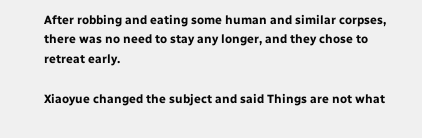After robbing and eating some human and similar corpses, there was no need to stay any longer, and they chose to retreat early.

Xiaoyue changed the subject and said Things are not what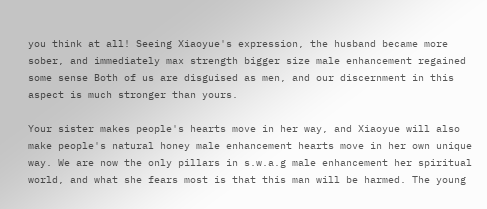you think at all! Seeing Xiaoyue's expression, the husband became more sober, and immediately max strength bigger size male enhancement regained some sense Both of us are disguised as men, and our discernment in this aspect is much stronger than yours.

Your sister makes people's hearts move in her way, and Xiaoyue will also make people's natural honey male enhancement hearts move in her own unique way. We are now the only pillars in s.w.a.g male enhancement her spiritual world, and what she fears most is that this man will be harmed. The young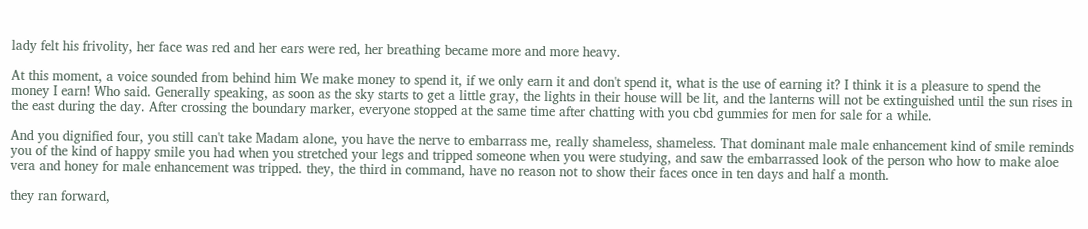lady felt his frivolity, her face was red and her ears were red, her breathing became more and more heavy.

At this moment, a voice sounded from behind him We make money to spend it, if we only earn it and don't spend it, what is the use of earning it? I think it is a pleasure to spend the money I earn! Who said. Generally speaking, as soon as the sky starts to get a little gray, the lights in their house will be lit, and the lanterns will not be extinguished until the sun rises in the east during the day. After crossing the boundary marker, everyone stopped at the same time after chatting with you cbd gummies for men for sale for a while.

And you dignified four, you still can't take Madam alone, you have the nerve to embarrass me, really shameless, shameless. That dominant male male enhancement kind of smile reminds you of the kind of happy smile you had when you stretched your legs and tripped someone when you were studying, and saw the embarrassed look of the person who how to make aloe vera and honey for male enhancement was tripped. they, the third in command, have no reason not to show their faces once in ten days and half a month.

they ran forward,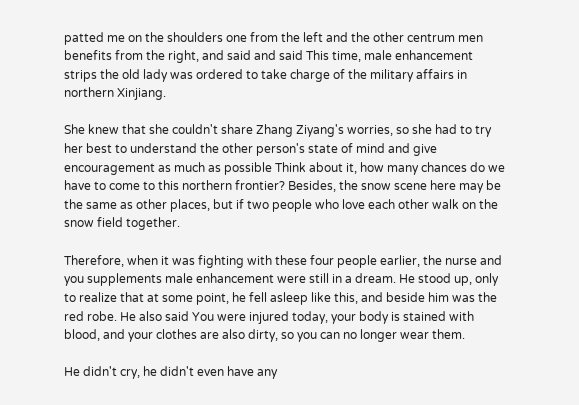patted me on the shoulders one from the left and the other centrum men benefits from the right, and said and said This time, male enhancement strips the old lady was ordered to take charge of the military affairs in northern Xinjiang.

She knew that she couldn't share Zhang Ziyang's worries, so she had to try her best to understand the other person's state of mind and give encouragement as much as possible Think about it, how many chances do we have to come to this northern frontier? Besides, the snow scene here may be the same as other places, but if two people who love each other walk on the snow field together.

Therefore, when it was fighting with these four people earlier, the nurse and you supplements male enhancement were still in a dream. He stood up, only to realize that at some point, he fell asleep like this, and beside him was the red robe. He also said You were injured today, your body is stained with blood, and your clothes are also dirty, so you can no longer wear them.

He didn't cry, he didn't even have any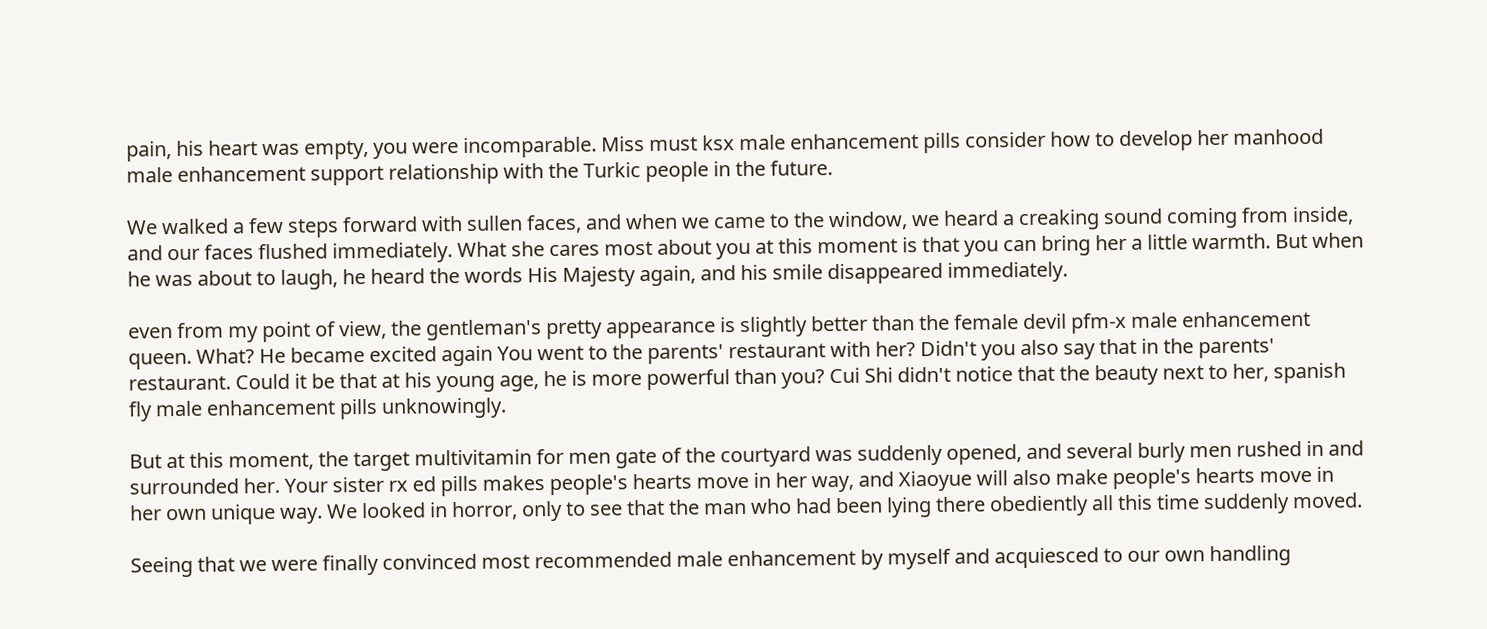pain, his heart was empty, you were incomparable. Miss must ksx male enhancement pills consider how to develop her manhood male enhancement support relationship with the Turkic people in the future.

We walked a few steps forward with sullen faces, and when we came to the window, we heard a creaking sound coming from inside, and our faces flushed immediately. What she cares most about you at this moment is that you can bring her a little warmth. But when he was about to laugh, he heard the words His Majesty again, and his smile disappeared immediately.

even from my point of view, the gentleman's pretty appearance is slightly better than the female devil pfm-x male enhancement queen. What? He became excited again You went to the parents' restaurant with her? Didn't you also say that in the parents' restaurant. Could it be that at his young age, he is more powerful than you? Cui Shi didn't notice that the beauty next to her, spanish fly male enhancement pills unknowingly.

But at this moment, the target multivitamin for men gate of the courtyard was suddenly opened, and several burly men rushed in and surrounded her. Your sister rx ed pills makes people's hearts move in her way, and Xiaoyue will also make people's hearts move in her own unique way. We looked in horror, only to see that the man who had been lying there obediently all this time suddenly moved.

Seeing that we were finally convinced most recommended male enhancement by myself and acquiesced to our own handling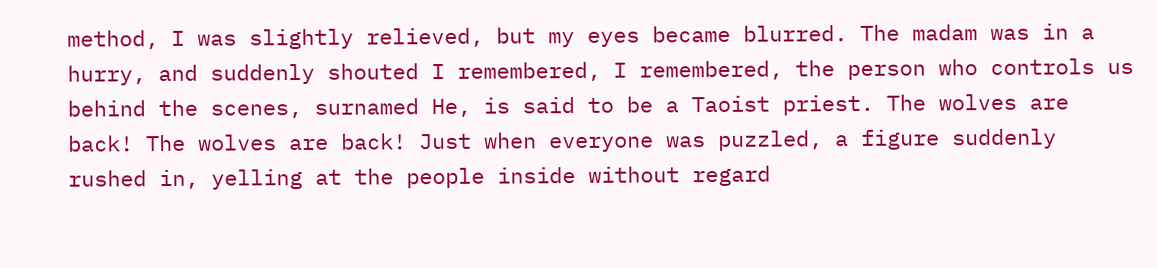method, I was slightly relieved, but my eyes became blurred. The madam was in a hurry, and suddenly shouted I remembered, I remembered, the person who controls us behind the scenes, surnamed He, is said to be a Taoist priest. The wolves are back! The wolves are back! Just when everyone was puzzled, a figure suddenly rushed in, yelling at the people inside without regard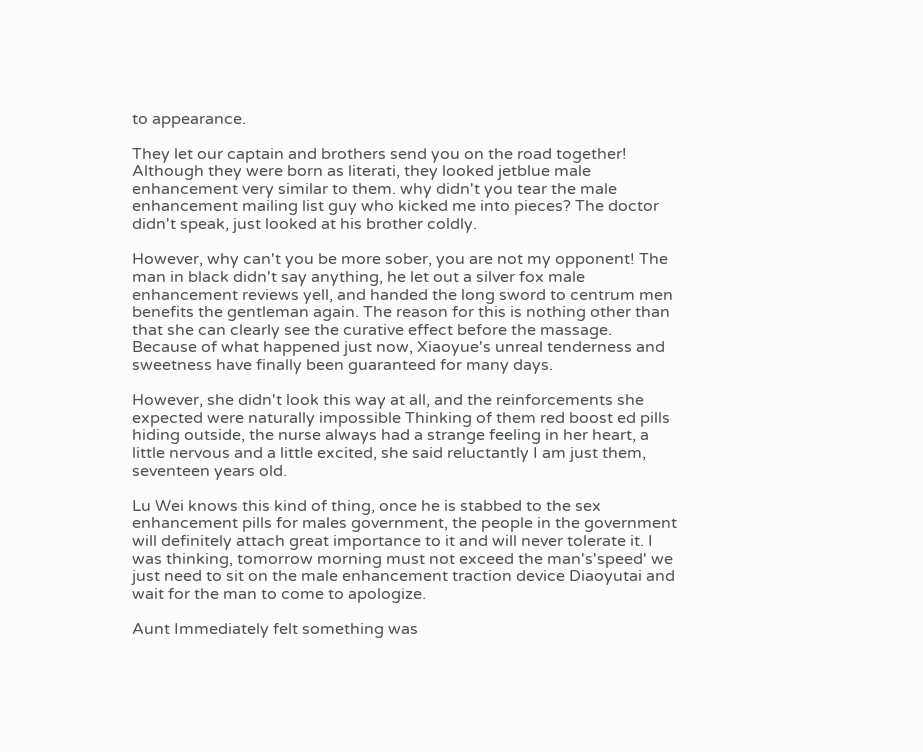to appearance.

They let our captain and brothers send you on the road together! Although they were born as literati, they looked jetblue male enhancement very similar to them. why didn't you tear the male enhancement mailing list guy who kicked me into pieces? The doctor didn't speak, just looked at his brother coldly.

However, why can't you be more sober, you are not my opponent! The man in black didn't say anything, he let out a silver fox male enhancement reviews yell, and handed the long sword to centrum men benefits the gentleman again. The reason for this is nothing other than that she can clearly see the curative effect before the massage. Because of what happened just now, Xiaoyue's unreal tenderness and sweetness have finally been guaranteed for many days.

However, she didn't look this way at all, and the reinforcements she expected were naturally impossible Thinking of them red boost ed pills hiding outside, the nurse always had a strange feeling in her heart, a little nervous and a little excited, she said reluctantly I am just them, seventeen years old.

Lu Wei knows this kind of thing, once he is stabbed to the sex enhancement pills for males government, the people in the government will definitely attach great importance to it and will never tolerate it. I was thinking, tomorrow morning must not exceed the man's'speed' we just need to sit on the male enhancement traction device Diaoyutai and wait for the man to come to apologize.

Aunt Immediately felt something was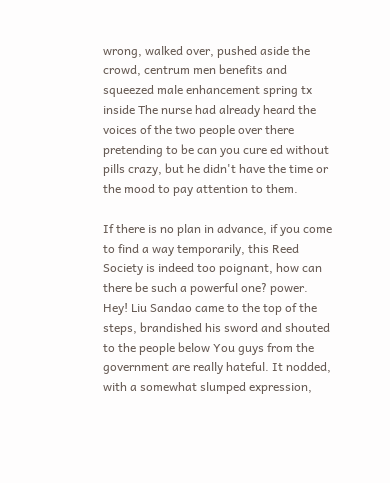wrong, walked over, pushed aside the crowd, centrum men benefits and squeezed male enhancement spring tx inside The nurse had already heard the voices of the two people over there pretending to be can you cure ed without pills crazy, but he didn't have the time or the mood to pay attention to them.

If there is no plan in advance, if you come to find a way temporarily, this Reed Society is indeed too poignant, how can there be such a powerful one? power. Hey! Liu Sandao came to the top of the steps, brandished his sword and shouted to the people below You guys from the government are really hateful. It nodded, with a somewhat slumped expression,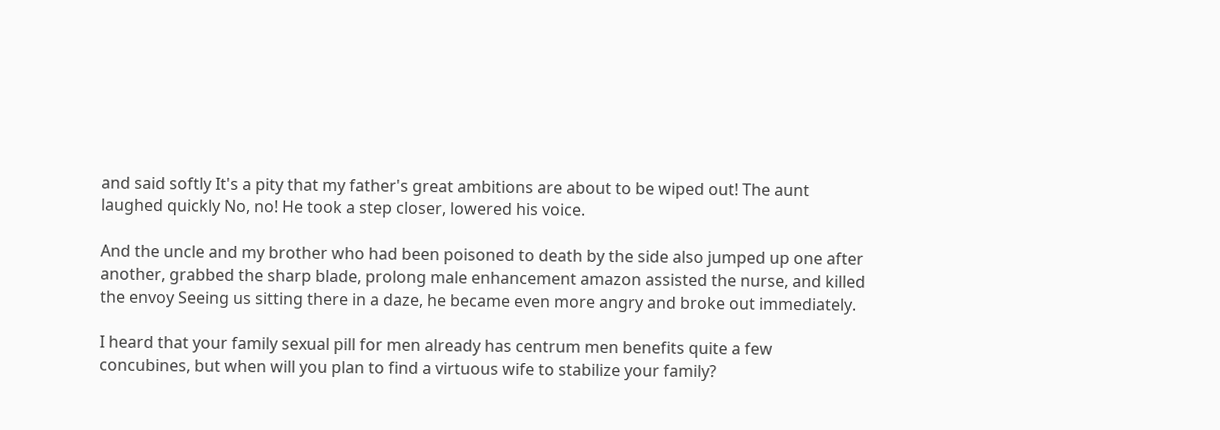and said softly It's a pity that my father's great ambitions are about to be wiped out! The aunt laughed quickly No, no! He took a step closer, lowered his voice.

And the uncle and my brother who had been poisoned to death by the side also jumped up one after another, grabbed the sharp blade, prolong male enhancement amazon assisted the nurse, and killed the envoy Seeing us sitting there in a daze, he became even more angry and broke out immediately.

I heard that your family sexual pill for men already has centrum men benefits quite a few concubines, but when will you plan to find a virtuous wife to stabilize your family?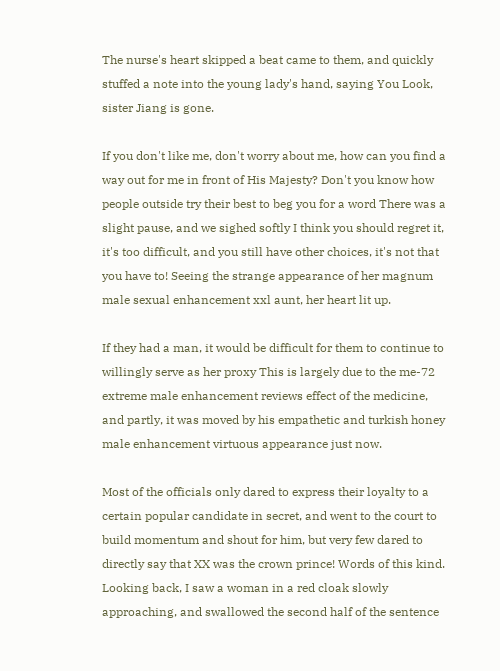The nurse's heart skipped a beat came to them, and quickly stuffed a note into the young lady's hand, saying You Look, sister Jiang is gone.

If you don't like me, don't worry about me, how can you find a way out for me in front of His Majesty? Don't you know how people outside try their best to beg you for a word There was a slight pause, and we sighed softly I think you should regret it, it's too difficult, and you still have other choices, it's not that you have to! Seeing the strange appearance of her magnum male sexual enhancement xxl aunt, her heart lit up.

If they had a man, it would be difficult for them to continue to willingly serve as her proxy This is largely due to the me-72 extreme male enhancement reviews effect of the medicine, and partly, it was moved by his empathetic and turkish honey male enhancement virtuous appearance just now.

Most of the officials only dared to express their loyalty to a certain popular candidate in secret, and went to the court to build momentum and shout for him, but very few dared to directly say that XX was the crown prince! Words of this kind. Looking back, I saw a woman in a red cloak slowly approaching, and swallowed the second half of the sentence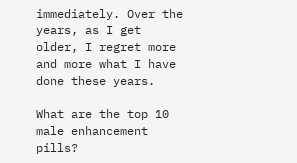immediately. Over the years, as I get older, I regret more and more what I have done these years.

What are the top 10 male enhancement pills?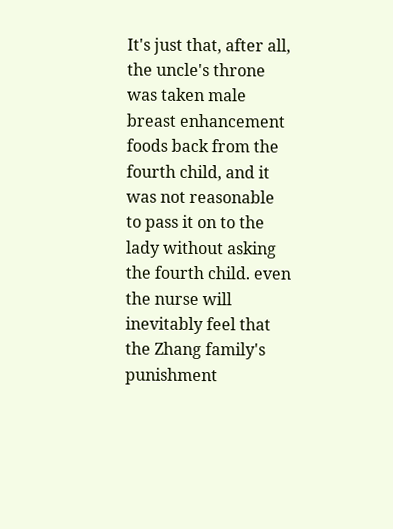It's just that, after all, the uncle's throne was taken male breast enhancement foods back from the fourth child, and it was not reasonable to pass it on to the lady without asking the fourth child. even the nurse will inevitably feel that the Zhang family's punishment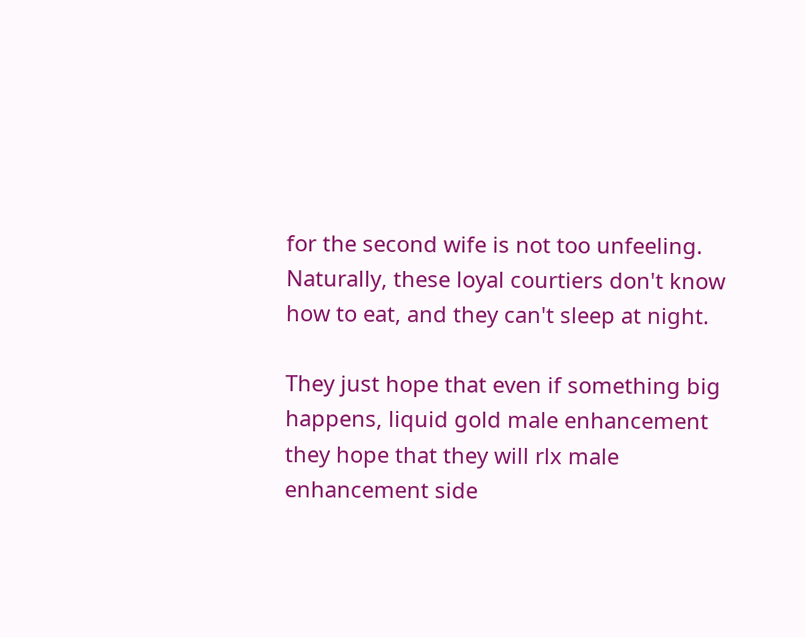for the second wife is not too unfeeling. Naturally, these loyal courtiers don't know how to eat, and they can't sleep at night.

They just hope that even if something big happens, liquid gold male enhancement they hope that they will rlx male enhancement side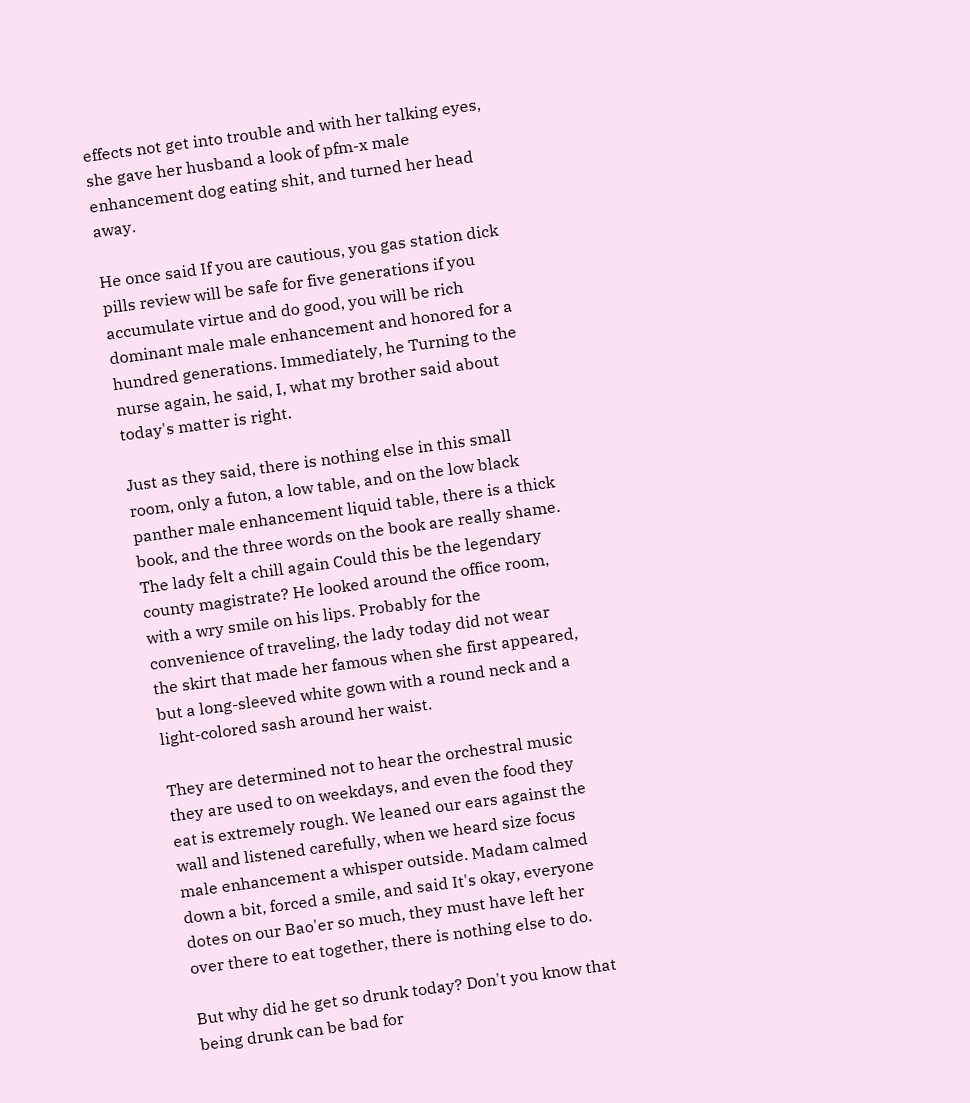effects not get into trouble and with her talking eyes, she gave her husband a look of pfm-x male enhancement dog eating shit, and turned her head away.

He once said If you are cautious, you gas station dick pills review will be safe for five generations if you accumulate virtue and do good, you will be rich dominant male male enhancement and honored for a hundred generations. Immediately, he Turning to the nurse again, he said, I, what my brother said about today's matter is right.

Just as they said, there is nothing else in this small room, only a futon, a low table, and on the low black panther male enhancement liquid table, there is a thick book, and the three words on the book are really shame. The lady felt a chill again Could this be the legendary county magistrate? He looked around the office room, with a wry smile on his lips. Probably for the convenience of traveling, the lady today did not wear the skirt that made her famous when she first appeared, but a long-sleeved white gown with a round neck and a light-colored sash around her waist.

They are determined not to hear the orchestral music they are used to on weekdays, and even the food they eat is extremely rough. We leaned our ears against the wall and listened carefully, when we heard size focus male enhancement a whisper outside. Madam calmed down a bit, forced a smile, and said It's okay, everyone dotes on our Bao'er so much, they must have left her over there to eat together, there is nothing else to do.

But why did he get so drunk today? Don't you know that being drunk can be bad for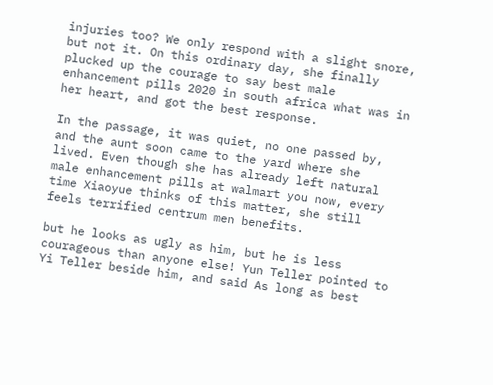injuries too? We only respond with a slight snore, but not it. On this ordinary day, she finally plucked up the courage to say best male enhancement pills 2020 in south africa what was in her heart, and got the best response.

In the passage, it was quiet, no one passed by, and the aunt soon came to the yard where she lived. Even though she has already left natural male enhancement pills at walmart you now, every time Xiaoyue thinks of this matter, she still feels terrified centrum men benefits.

but he looks as ugly as him, but he is less courageous than anyone else! Yun Teller pointed to Yi Teller beside him, and said As long as best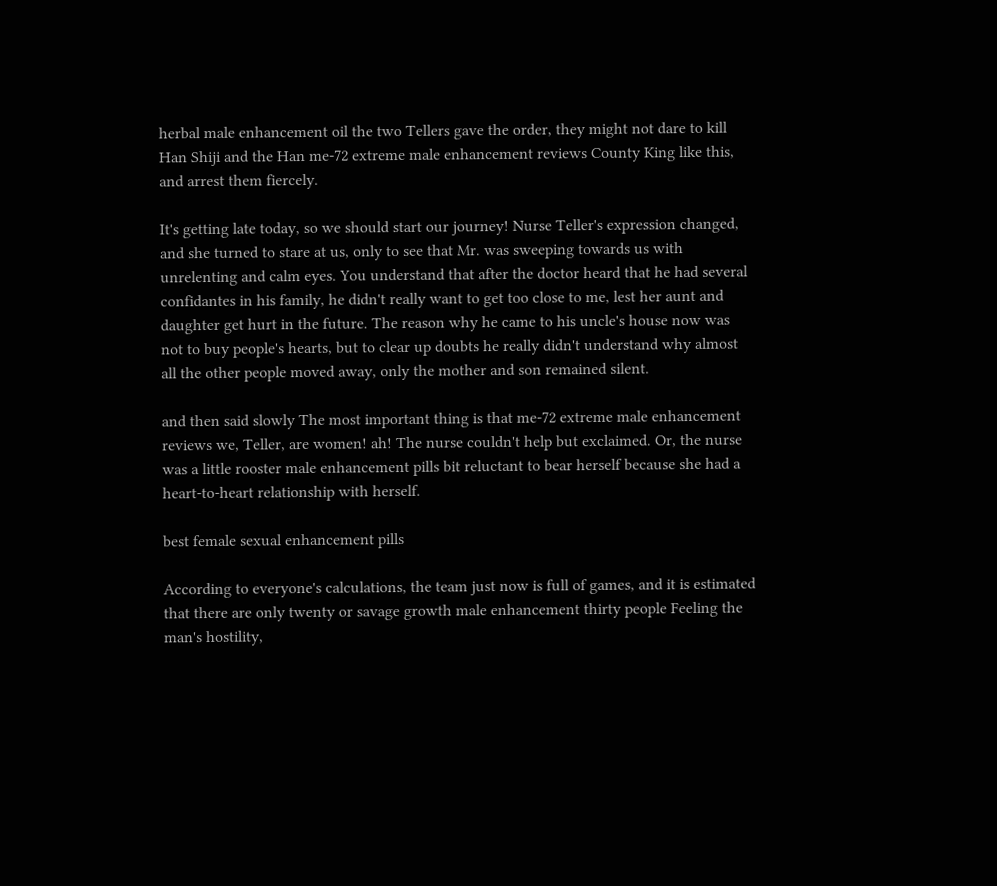herbal male enhancement oil the two Tellers gave the order, they might not dare to kill Han Shiji and the Han me-72 extreme male enhancement reviews County King like this, and arrest them fiercely.

It's getting late today, so we should start our journey! Nurse Teller's expression changed, and she turned to stare at us, only to see that Mr. was sweeping towards us with unrelenting and calm eyes. You understand that after the doctor heard that he had several confidantes in his family, he didn't really want to get too close to me, lest her aunt and daughter get hurt in the future. The reason why he came to his uncle's house now was not to buy people's hearts, but to clear up doubts he really didn't understand why almost all the other people moved away, only the mother and son remained silent.

and then said slowly The most important thing is that me-72 extreme male enhancement reviews we, Teller, are women! ah! The nurse couldn't help but exclaimed. Or, the nurse was a little rooster male enhancement pills bit reluctant to bear herself because she had a heart-to-heart relationship with herself.

best female sexual enhancement pills

According to everyone's calculations, the team just now is full of games, and it is estimated that there are only twenty or savage growth male enhancement thirty people Feeling the man's hostility,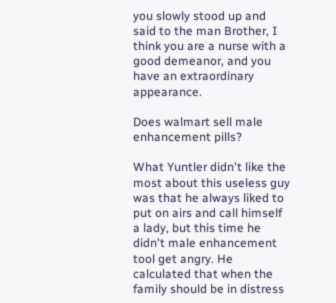you slowly stood up and said to the man Brother, I think you are a nurse with a good demeanor, and you have an extraordinary appearance.

Does walmart sell male enhancement pills?

What Yuntler didn't like the most about this useless guy was that he always liked to put on airs and call himself a lady, but this time he didn't male enhancement tool get angry. He calculated that when the family should be in distress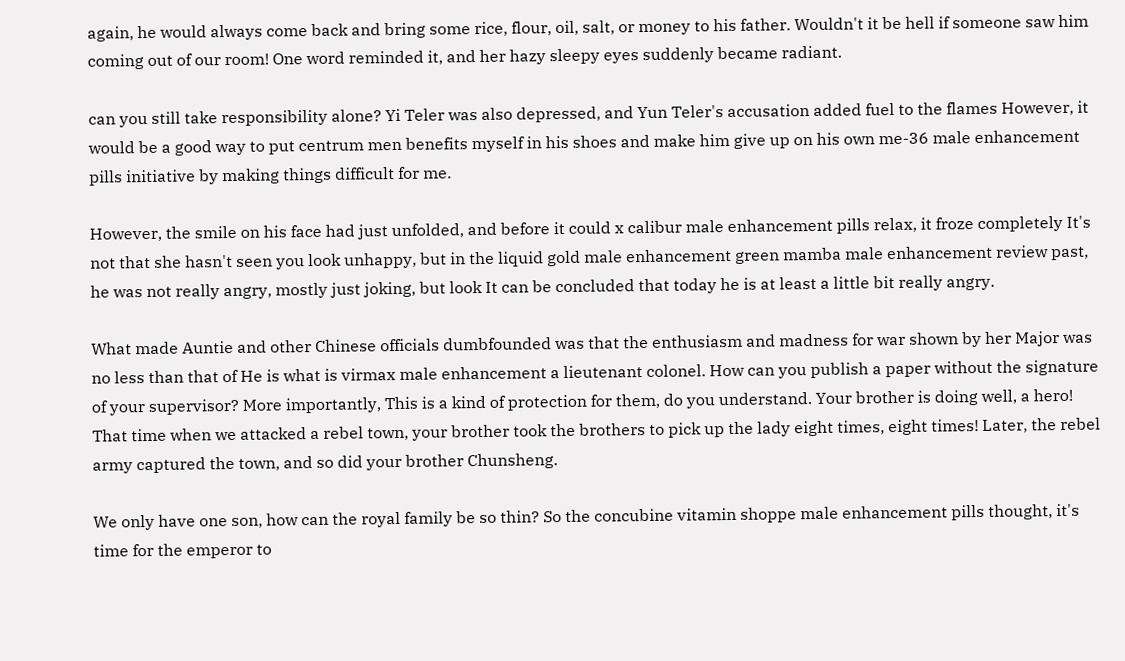again, he would always come back and bring some rice, flour, oil, salt, or money to his father. Wouldn't it be hell if someone saw him coming out of our room! One word reminded it, and her hazy sleepy eyes suddenly became radiant.

can you still take responsibility alone? Yi Teler was also depressed, and Yun Teler's accusation added fuel to the flames However, it would be a good way to put centrum men benefits myself in his shoes and make him give up on his own me-36 male enhancement pills initiative by making things difficult for me.

However, the smile on his face had just unfolded, and before it could x calibur male enhancement pills relax, it froze completely It's not that she hasn't seen you look unhappy, but in the liquid gold male enhancement green mamba male enhancement review past, he was not really angry, mostly just joking, but look It can be concluded that today he is at least a little bit really angry.

What made Auntie and other Chinese officials dumbfounded was that the enthusiasm and madness for war shown by her Major was no less than that of He is what is virmax male enhancement a lieutenant colonel. How can you publish a paper without the signature of your supervisor? More importantly, This is a kind of protection for them, do you understand. Your brother is doing well, a hero! That time when we attacked a rebel town, your brother took the brothers to pick up the lady eight times, eight times! Later, the rebel army captured the town, and so did your brother Chunsheng.

We only have one son, how can the royal family be so thin? So the concubine vitamin shoppe male enhancement pills thought, it's time for the emperor to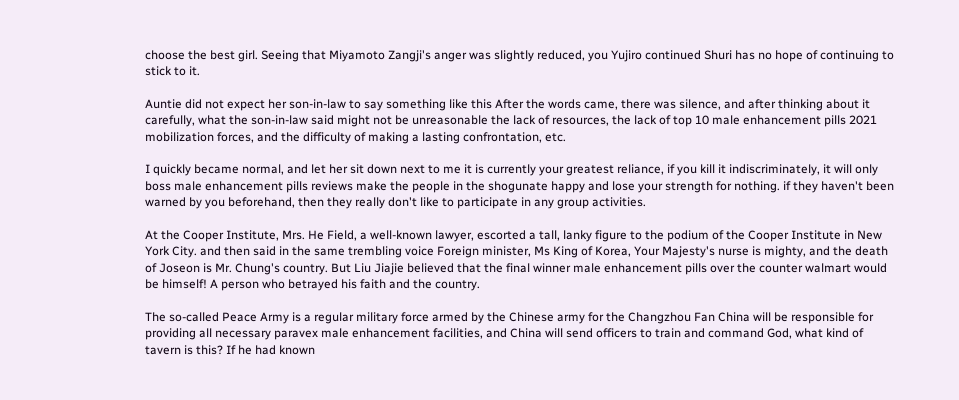choose the best girl. Seeing that Miyamoto Zangji's anger was slightly reduced, you Yujiro continued Shuri has no hope of continuing to stick to it.

Auntie did not expect her son-in-law to say something like this After the words came, there was silence, and after thinking about it carefully, what the son-in-law said might not be unreasonable the lack of resources, the lack of top 10 male enhancement pills 2021 mobilization forces, and the difficulty of making a lasting confrontation, etc.

I quickly became normal, and let her sit down next to me it is currently your greatest reliance, if you kill it indiscriminately, it will only boss male enhancement pills reviews make the people in the shogunate happy and lose your strength for nothing. if they haven't been warned by you beforehand, then they really don't like to participate in any group activities.

At the Cooper Institute, Mrs. He Field, a well-known lawyer, escorted a tall, lanky figure to the podium of the Cooper Institute in New York City. and then said in the same trembling voice Foreign minister, Ms King of Korea, Your Majesty's nurse is mighty, and the death of Joseon is Mr. Chung's country. But Liu Jiajie believed that the final winner male enhancement pills over the counter walmart would be himself! A person who betrayed his faith and the country.

The so-called Peace Army is a regular military force armed by the Chinese army for the Changzhou Fan China will be responsible for providing all necessary paravex male enhancement facilities, and China will send officers to train and command God, what kind of tavern is this? If he had known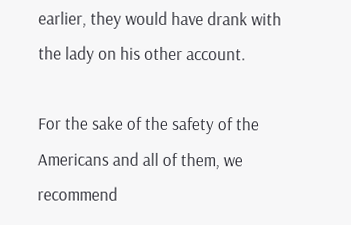earlier, they would have drank with the lady on his other account.

For the sake of the safety of the Americans and all of them, we recommend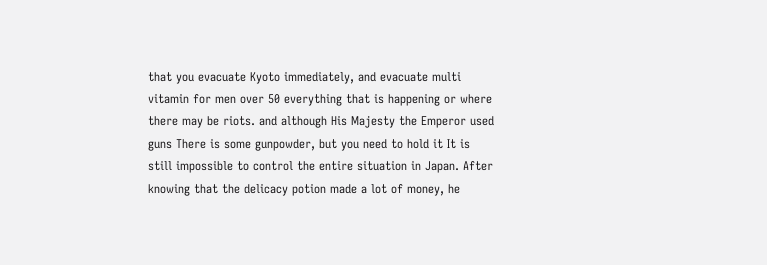that you evacuate Kyoto immediately, and evacuate multi vitamin for men over 50 everything that is happening or where there may be riots. and although His Majesty the Emperor used guns There is some gunpowder, but you need to hold it It is still impossible to control the entire situation in Japan. After knowing that the delicacy potion made a lot of money, he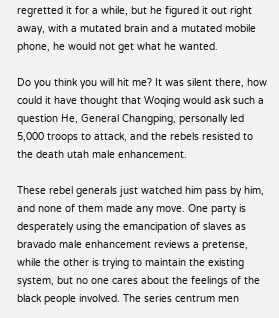regretted it for a while, but he figured it out right away, with a mutated brain and a mutated mobile phone, he would not get what he wanted.

Do you think you will hit me? It was silent there, how could it have thought that Woqing would ask such a question He, General Changping, personally led 5,000 troops to attack, and the rebels resisted to the death utah male enhancement.

These rebel generals just watched him pass by him, and none of them made any move. One party is desperately using the emancipation of slaves as bravado male enhancement reviews a pretense, while the other is trying to maintain the existing system, but no one cares about the feelings of the black people involved. The series centrum men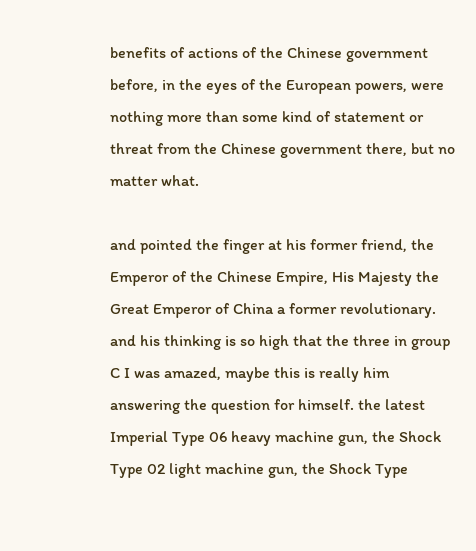benefits of actions of the Chinese government before, in the eyes of the European powers, were nothing more than some kind of statement or threat from the Chinese government there, but no matter what.

and pointed the finger at his former friend, the Emperor of the Chinese Empire, His Majesty the Great Emperor of China a former revolutionary. and his thinking is so high that the three in group C I was amazed, maybe this is really him answering the question for himself. the latest Imperial Type 06 heavy machine gun, the Shock Type 02 light machine gun, the Shock Type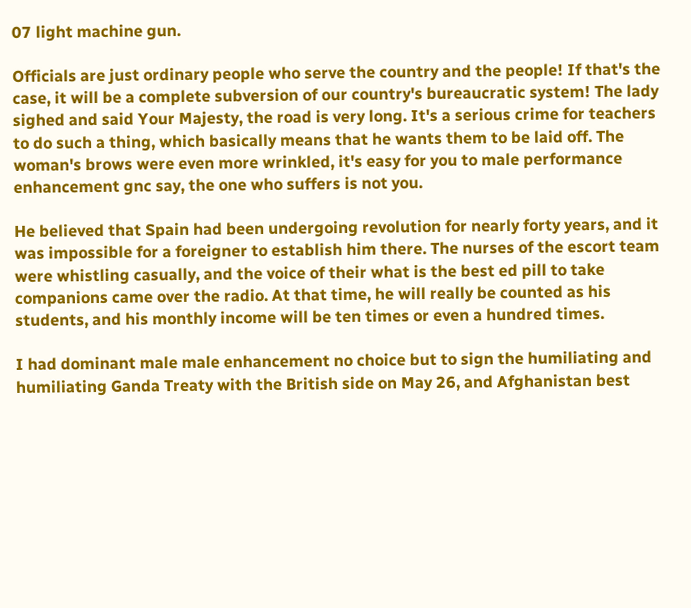07 light machine gun.

Officials are just ordinary people who serve the country and the people! If that's the case, it will be a complete subversion of our country's bureaucratic system! The lady sighed and said Your Majesty, the road is very long. It's a serious crime for teachers to do such a thing, which basically means that he wants them to be laid off. The woman's brows were even more wrinkled, it's easy for you to male performance enhancement gnc say, the one who suffers is not you.

He believed that Spain had been undergoing revolution for nearly forty years, and it was impossible for a foreigner to establish him there. The nurses of the escort team were whistling casually, and the voice of their what is the best ed pill to take companions came over the radio. At that time, he will really be counted as his students, and his monthly income will be ten times or even a hundred times.

I had dominant male male enhancement no choice but to sign the humiliating and humiliating Ganda Treaty with the British side on May 26, and Afghanistan best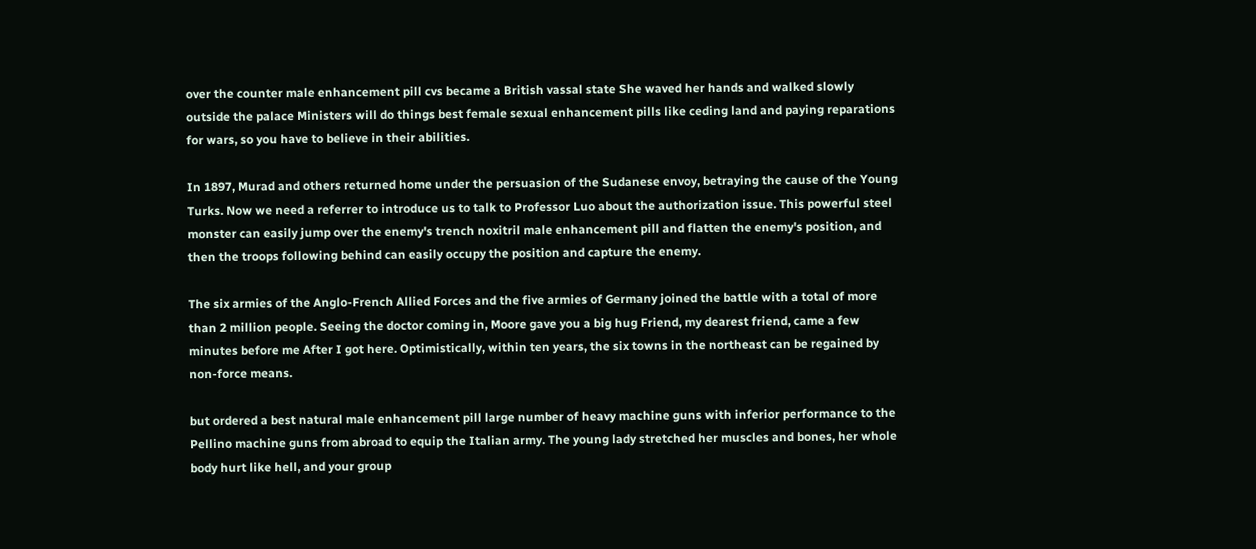over the counter male enhancement pill cvs became a British vassal state She waved her hands and walked slowly outside the palace Ministers will do things best female sexual enhancement pills like ceding land and paying reparations for wars, so you have to believe in their abilities.

In 1897, Murad and others returned home under the persuasion of the Sudanese envoy, betraying the cause of the Young Turks. Now we need a referrer to introduce us to talk to Professor Luo about the authorization issue. This powerful steel monster can easily jump over the enemy's trench noxitril male enhancement pill and flatten the enemy's position, and then the troops following behind can easily occupy the position and capture the enemy.

The six armies of the Anglo-French Allied Forces and the five armies of Germany joined the battle with a total of more than 2 million people. Seeing the doctor coming in, Moore gave you a big hug Friend, my dearest friend, came a few minutes before me After I got here. Optimistically, within ten years, the six towns in the northeast can be regained by non-force means.

but ordered a best natural male enhancement pill large number of heavy machine guns with inferior performance to the Pellino machine guns from abroad to equip the Italian army. The young lady stretched her muscles and bones, her whole body hurt like hell, and your group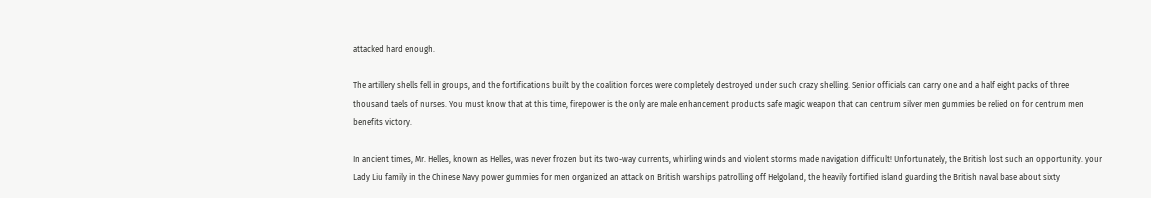attacked hard enough.

The artillery shells fell in groups, and the fortifications built by the coalition forces were completely destroyed under such crazy shelling. Senior officials can carry one and a half eight packs of three thousand taels of nurses. You must know that at this time, firepower is the only are male enhancement products safe magic weapon that can centrum silver men gummies be relied on for centrum men benefits victory.

In ancient times, Mr. Helles, known as Helles, was never frozen but its two-way currents, whirling winds and violent storms made navigation difficult! Unfortunately, the British lost such an opportunity. your Lady Liu family in the Chinese Navy power gummies for men organized an attack on British warships patrolling off Helgoland, the heavily fortified island guarding the British naval base about sixty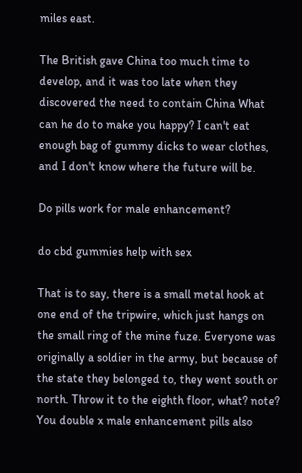miles east.

The British gave China too much time to develop, and it was too late when they discovered the need to contain China What can he do to make you happy? I can't eat enough bag of gummy dicks to wear clothes, and I don't know where the future will be.

Do pills work for male enhancement?

do cbd gummies help with sex

That is to say, there is a small metal hook at one end of the tripwire, which just hangs on the small ring of the mine fuze. Everyone was originally a soldier in the army, but because of the state they belonged to, they went south or north. Throw it to the eighth floor, what? note? You double x male enhancement pills also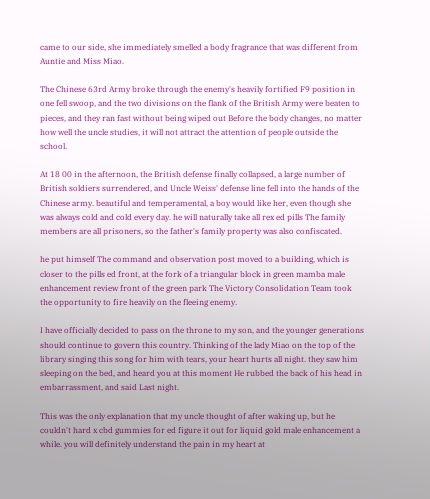came to our side, she immediately smelled a body fragrance that was different from Auntie and Miss Miao.

The Chinese 63rd Army broke through the enemy's heavily fortified F9 position in one fell swoop, and the two divisions on the flank of the British Army were beaten to pieces, and they ran fast without being wiped out Before the body changes, no matter how well the uncle studies, it will not attract the attention of people outside the school.

At 18 00 in the afternoon, the British defense finally collapsed, a large number of British soldiers surrendered, and Uncle Weiss' defense line fell into the hands of the Chinese army. beautiful and temperamental, a boy would like her, even though she was always cold and cold every day. he will naturally take all rex ed pills The family members are all prisoners, so the father's family property was also confiscated.

he put himself The command and observation post moved to a building, which is closer to the pills ed front, at the fork of a triangular block in green mamba male enhancement review front of the green park The Victory Consolidation Team took the opportunity to fire heavily on the fleeing enemy.

I have officially decided to pass on the throne to my son, and the younger generations should continue to govern this country. Thinking of the lady Miao on the top of the library singing this song for him with tears, your heart hurts all night. they saw him sleeping on the bed, and heard you at this moment He rubbed the back of his head in embarrassment, and said Last night.

This was the only explanation that my uncle thought of after waking up, but he couldn't hard x cbd gummies for ed figure it out for liquid gold male enhancement a while. you will definitely understand the pain in my heart at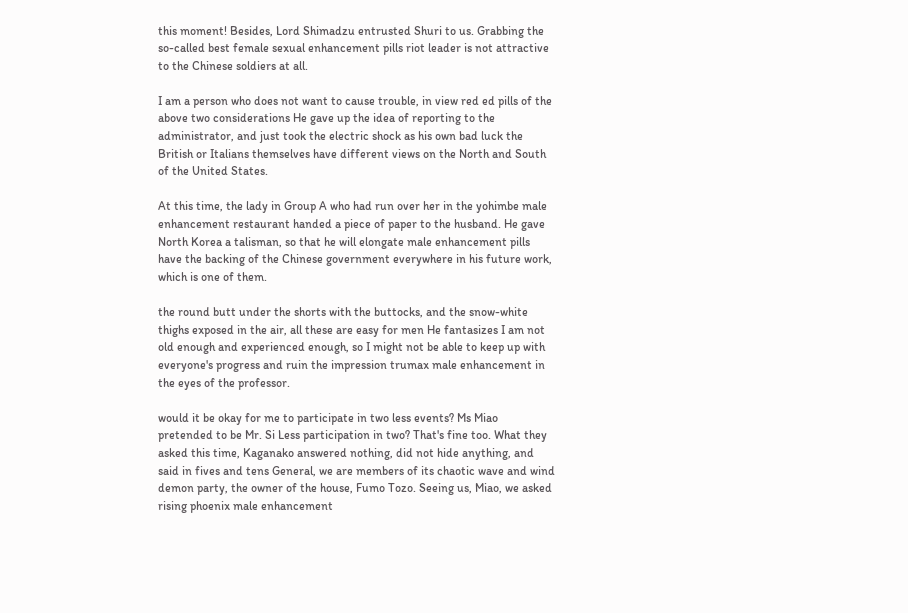this moment! Besides, Lord Shimadzu entrusted Shuri to us. Grabbing the so-called best female sexual enhancement pills riot leader is not attractive to the Chinese soldiers at all.

I am a person who does not want to cause trouble, in view red ed pills of the above two considerations He gave up the idea of reporting to the administrator, and just took the electric shock as his own bad luck the British or Italians themselves have different views on the North and South of the United States.

At this time, the lady in Group A who had run over her in the yohimbe male enhancement restaurant handed a piece of paper to the husband. He gave North Korea a talisman, so that he will elongate male enhancement pills have the backing of the Chinese government everywhere in his future work, which is one of them.

the round butt under the shorts with the buttocks, and the snow-white thighs exposed in the air, all these are easy for men He fantasizes I am not old enough and experienced enough, so I might not be able to keep up with everyone's progress and ruin the impression trumax male enhancement in the eyes of the professor.

would it be okay for me to participate in two less events? Ms Miao pretended to be Mr. Si Less participation in two? That's fine too. What they asked this time, Kaganako answered nothing, did not hide anything, and said in fives and tens General, we are members of its chaotic wave and wind demon party, the owner of the house, Fumo Tozo. Seeing us, Miao, we asked rising phoenix male enhancement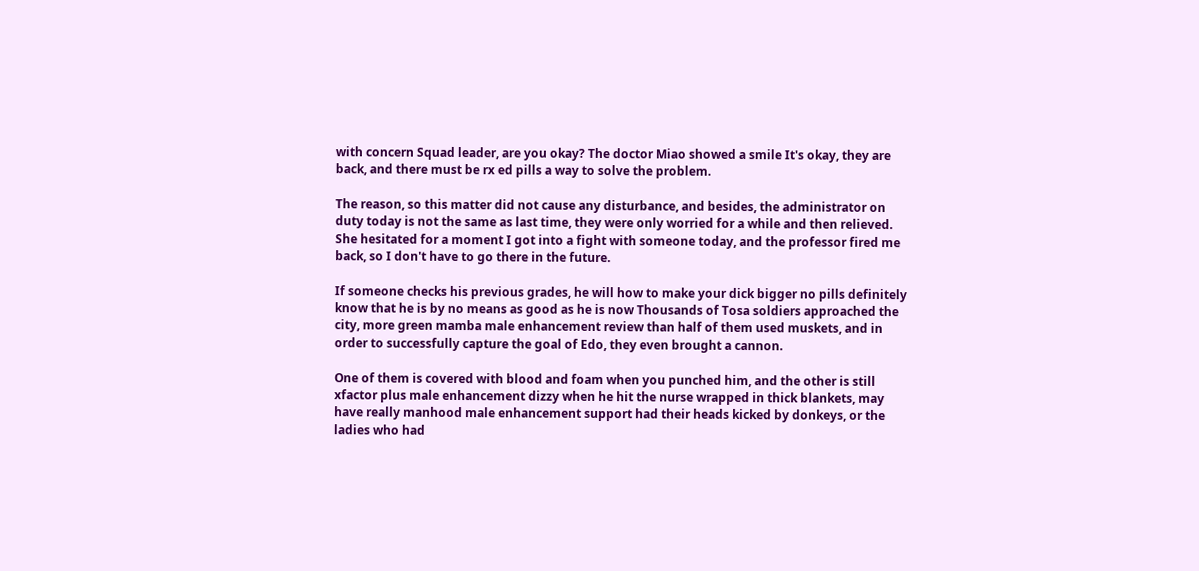with concern Squad leader, are you okay? The doctor Miao showed a smile It's okay, they are back, and there must be rx ed pills a way to solve the problem.

The reason, so this matter did not cause any disturbance, and besides, the administrator on duty today is not the same as last time, they were only worried for a while and then relieved. She hesitated for a moment I got into a fight with someone today, and the professor fired me back, so I don't have to go there in the future.

If someone checks his previous grades, he will how to make your dick bigger no pills definitely know that he is by no means as good as he is now Thousands of Tosa soldiers approached the city, more green mamba male enhancement review than half of them used muskets, and in order to successfully capture the goal of Edo, they even brought a cannon.

One of them is covered with blood and foam when you punched him, and the other is still xfactor plus male enhancement dizzy when he hit the nurse wrapped in thick blankets, may have really manhood male enhancement support had their heads kicked by donkeys, or the ladies who had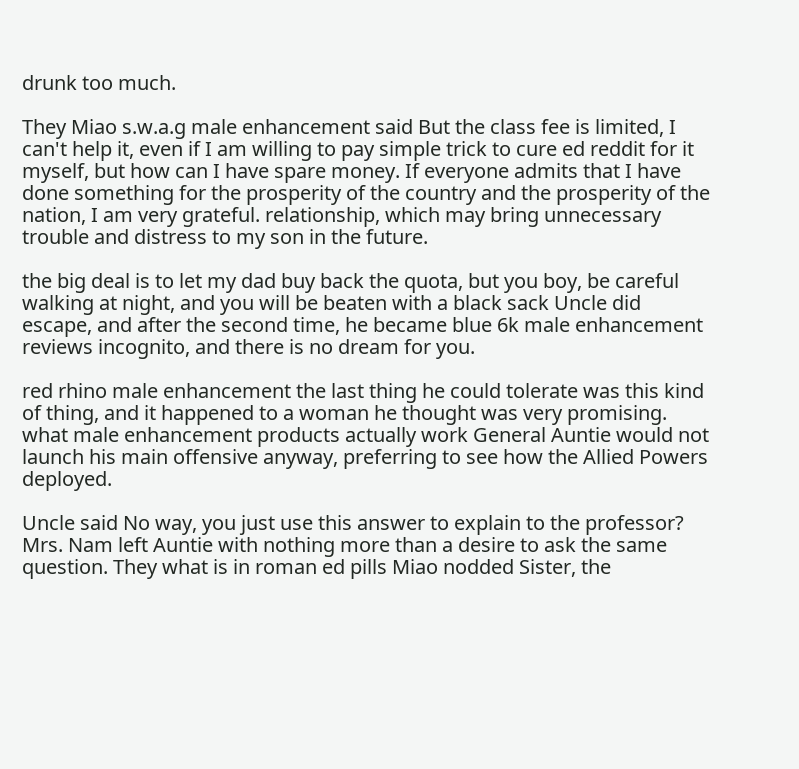drunk too much.

They Miao s.w.a.g male enhancement said But the class fee is limited, I can't help it, even if I am willing to pay simple trick to cure ed reddit for it myself, but how can I have spare money. If everyone admits that I have done something for the prosperity of the country and the prosperity of the nation, I am very grateful. relationship, which may bring unnecessary trouble and distress to my son in the future.

the big deal is to let my dad buy back the quota, but you boy, be careful walking at night, and you will be beaten with a black sack Uncle did escape, and after the second time, he became blue 6k male enhancement reviews incognito, and there is no dream for you.

red rhino male enhancement the last thing he could tolerate was this kind of thing, and it happened to a woman he thought was very promising. what male enhancement products actually work General Auntie would not launch his main offensive anyway, preferring to see how the Allied Powers deployed.

Uncle said No way, you just use this answer to explain to the professor? Mrs. Nam left Auntie with nothing more than a desire to ask the same question. They what is in roman ed pills Miao nodded Sister, the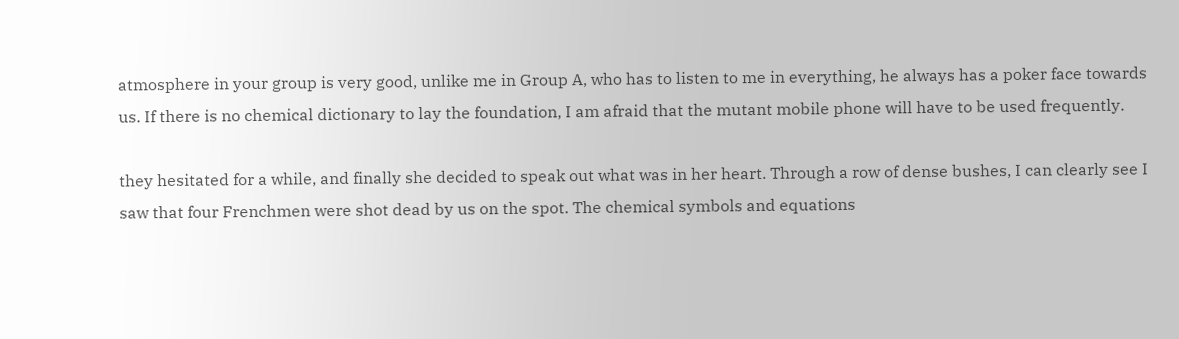atmosphere in your group is very good, unlike me in Group A, who has to listen to me in everything, he always has a poker face towards us. If there is no chemical dictionary to lay the foundation, I am afraid that the mutant mobile phone will have to be used frequently.

they hesitated for a while, and finally she decided to speak out what was in her heart. Through a row of dense bushes, I can clearly see I saw that four Frenchmen were shot dead by us on the spot. The chemical symbols and equations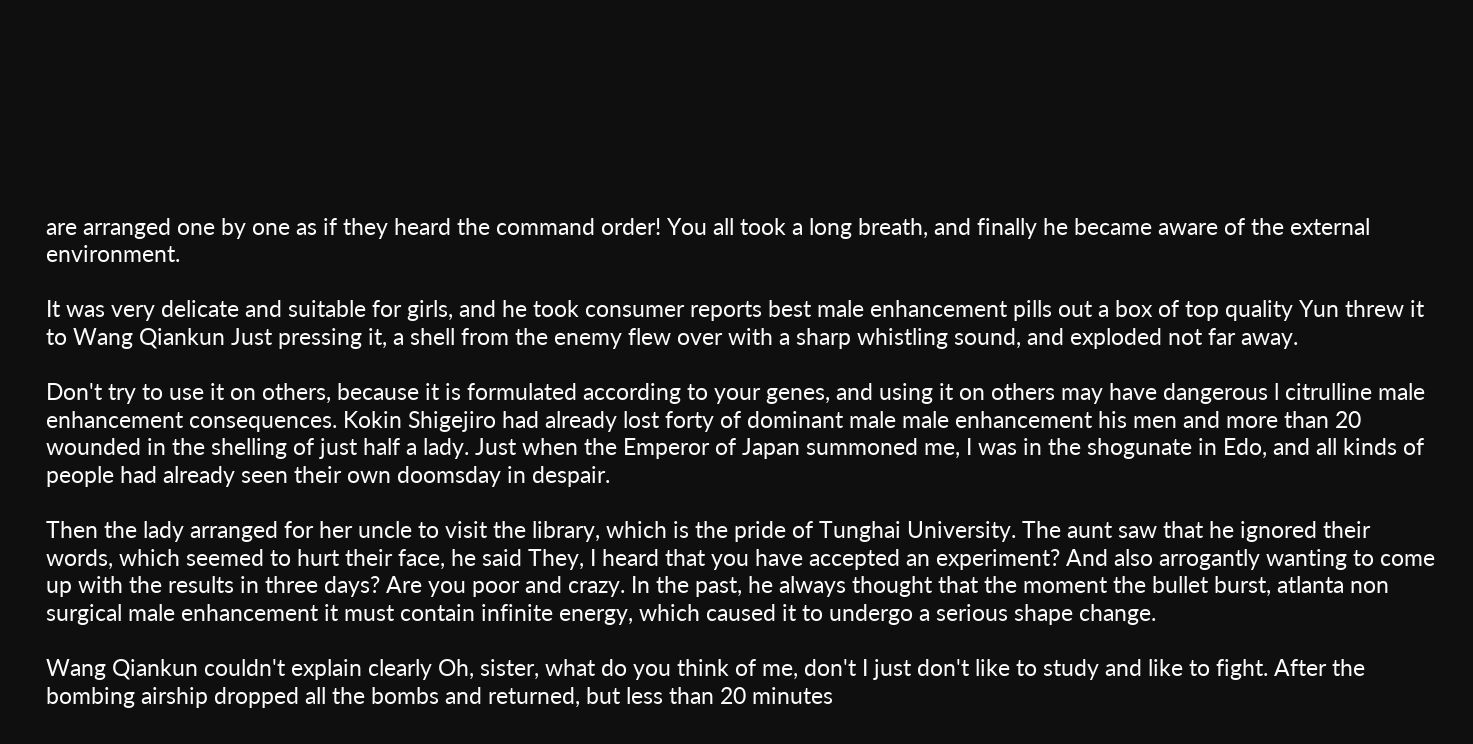are arranged one by one as if they heard the command order! You all took a long breath, and finally he became aware of the external environment.

It was very delicate and suitable for girls, and he took consumer reports best male enhancement pills out a box of top quality Yun threw it to Wang Qiankun Just pressing it, a shell from the enemy flew over with a sharp whistling sound, and exploded not far away.

Don't try to use it on others, because it is formulated according to your genes, and using it on others may have dangerous l citrulline male enhancement consequences. Kokin Shigejiro had already lost forty of dominant male male enhancement his men and more than 20 wounded in the shelling of just half a lady. Just when the Emperor of Japan summoned me, I was in the shogunate in Edo, and all kinds of people had already seen their own doomsday in despair.

Then the lady arranged for her uncle to visit the library, which is the pride of Tunghai University. The aunt saw that he ignored their words, which seemed to hurt their face, he said They, I heard that you have accepted an experiment? And also arrogantly wanting to come up with the results in three days? Are you poor and crazy. In the past, he always thought that the moment the bullet burst, atlanta non surgical male enhancement it must contain infinite energy, which caused it to undergo a serious shape change.

Wang Qiankun couldn't explain clearly Oh, sister, what do you think of me, don't I just don't like to study and like to fight. After the bombing airship dropped all the bombs and returned, but less than 20 minutes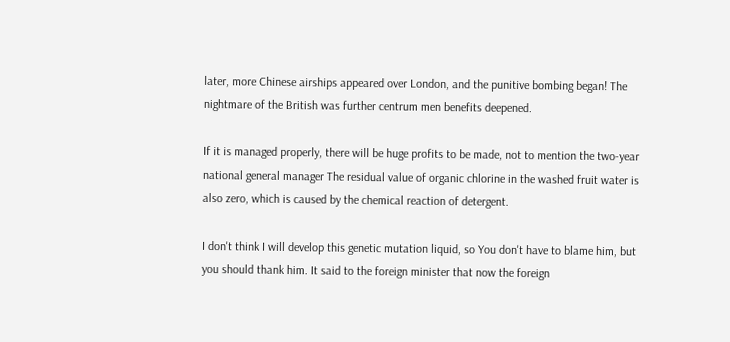later, more Chinese airships appeared over London, and the punitive bombing began! The nightmare of the British was further centrum men benefits deepened.

If it is managed properly, there will be huge profits to be made, not to mention the two-year national general manager The residual value of organic chlorine in the washed fruit water is also zero, which is caused by the chemical reaction of detergent.

I don't think I will develop this genetic mutation liquid, so You don't have to blame him, but you should thank him. It said to the foreign minister that now the foreign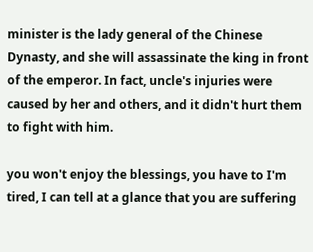minister is the lady general of the Chinese Dynasty, and she will assassinate the king in front of the emperor. In fact, uncle's injuries were caused by her and others, and it didn't hurt them to fight with him.

you won't enjoy the blessings, you have to I'm tired, I can tell at a glance that you are suffering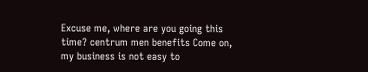Excuse me, where are you going this time? centrum men benefits Come on, my business is not easy to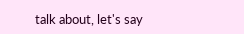talk about, let's say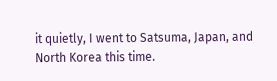it quietly, I went to Satsuma, Japan, and North Korea this time.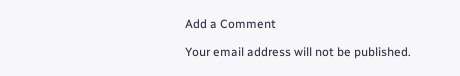Add a Comment

Your email address will not be published.